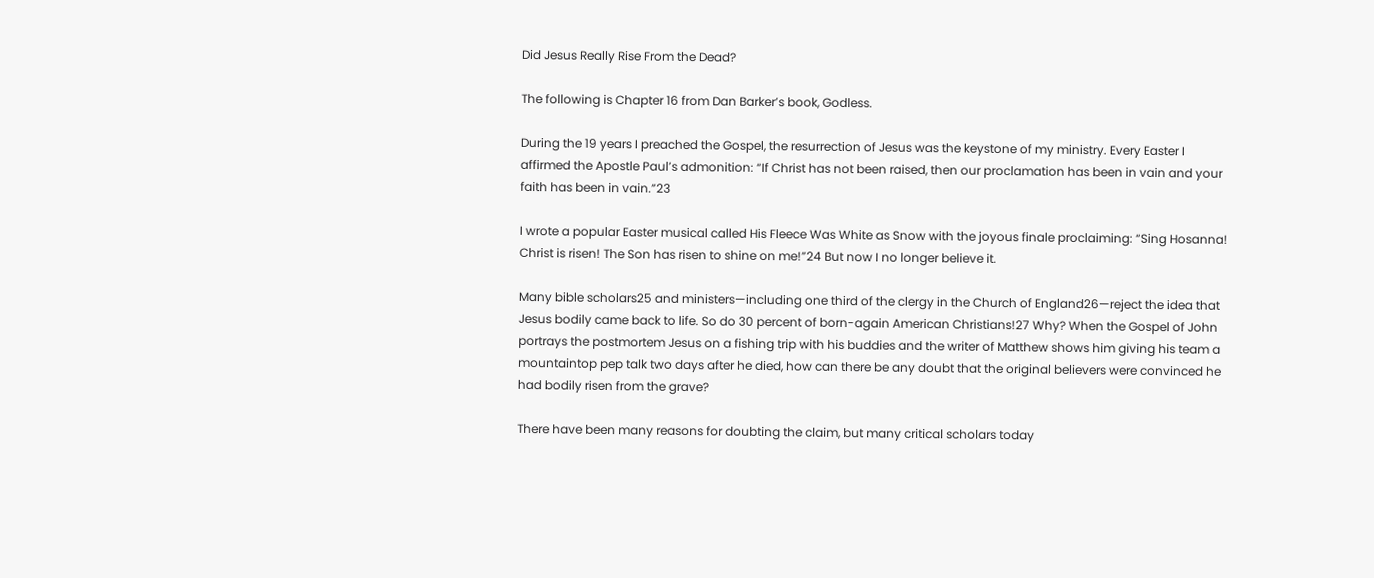Did Jesus Really Rise From the Dead?

The following is Chapter 16 from Dan Barker’s book, Godless.

During the 19 years I preached the Gospel, the resurrection of Jesus was the keystone of my ministry. Every Easter I affirmed the Apostle Paul’s admonition: “If Christ has not been raised, then our proclamation has been in vain and your faith has been in vain.”23

I wrote a popular Easter musical called His Fleece Was White as Snow with the joyous finale proclaiming: “Sing Hosanna! Christ is risen! The Son has risen to shine on me!”24 But now I no longer believe it.

Many bible scholars25 and ministers—including one third of the clergy in the Church of England26—reject the idea that Jesus bodily came back to life. So do 30 percent of born-again American Christians!27 Why? When the Gospel of John portrays the postmortem Jesus on a fishing trip with his buddies and the writer of Matthew shows him giving his team a mountaintop pep talk two days after he died, how can there be any doubt that the original believers were convinced he had bodily risen from the grave?

There have been many reasons for doubting the claim, but many critical scholars today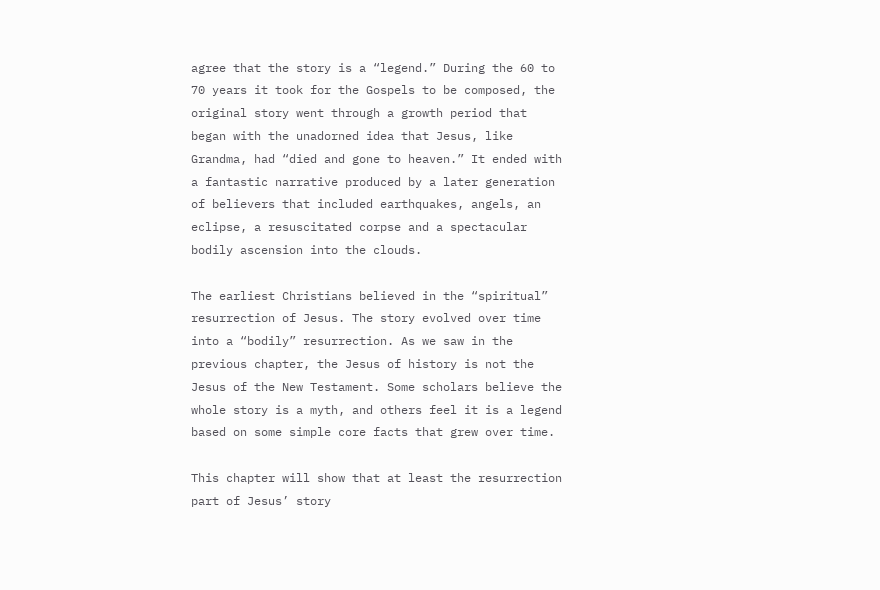agree that the story is a “legend.” During the 60 to 70 years it took for the Gospels to be composed, the original story went through a growth period that began with the unadorned idea that Jesus, like Grandma, had “died and gone to heaven.” It ended with a fantastic narrative produced by a later generation of believers that included earthquakes, angels, an eclipse, a resuscitated corpse and a spectacular bodily ascension into the clouds.

The earliest Christians believed in the “spiritual” resurrection of Jesus. The story evolved over time into a “bodily” resurrection. As we saw in the previous chapter, the Jesus of history is not the Jesus of the New Testament. Some scholars believe the whole story is a myth, and others feel it is a legend based on some simple core facts that grew over time.

This chapter will show that at least the resurrection part of Jesus’ story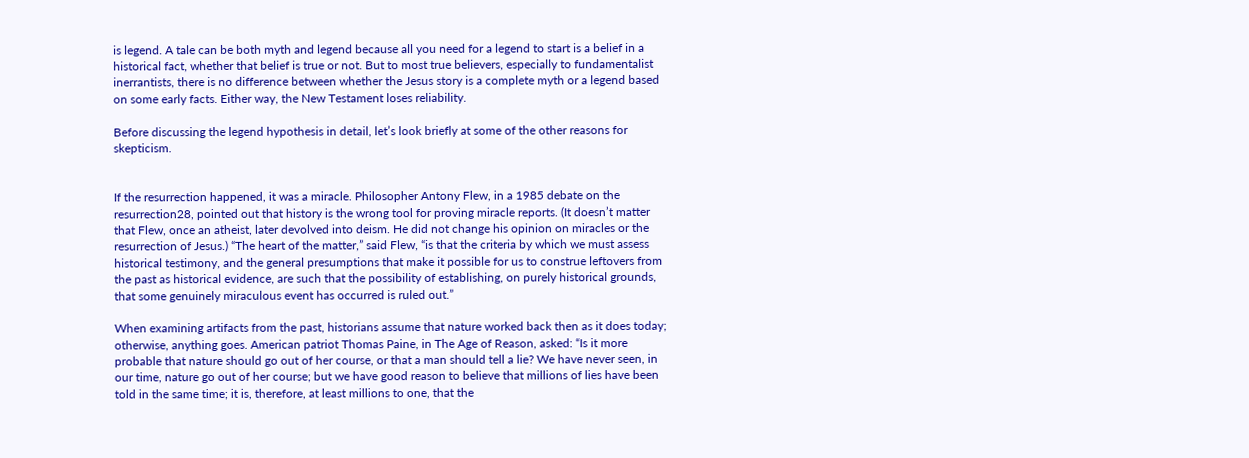is legend. A tale can be both myth and legend because all you need for a legend to start is a belief in a historical fact, whether that belief is true or not. But to most true believers, especially to fundamentalist inerrantists, there is no difference between whether the Jesus story is a complete myth or a legend based on some early facts. Either way, the New Testament loses reliability.

Before discussing the legend hypothesis in detail, let’s look briefly at some of the other reasons for skepticism.


If the resurrection happened, it was a miracle. Philosopher Antony Flew, in a 1985 debate on the resurrection28, pointed out that history is the wrong tool for proving miracle reports. (It doesn’t matter that Flew, once an atheist, later devolved into deism. He did not change his opinion on miracles or the resurrection of Jesus.) “The heart of the matter,” said Flew, “is that the criteria by which we must assess historical testimony, and the general presumptions that make it possible for us to construe leftovers from the past as historical evidence, are such that the possibility of establishing, on purely historical grounds, that some genuinely miraculous event has occurred is ruled out.”

When examining artifacts from the past, historians assume that nature worked back then as it does today; otherwise, anything goes. American patriot Thomas Paine, in The Age of Reason, asked: “Is it more probable that nature should go out of her course, or that a man should tell a lie? We have never seen, in our time, nature go out of her course; but we have good reason to believe that millions of lies have been told in the same time; it is, therefore, at least millions to one, that the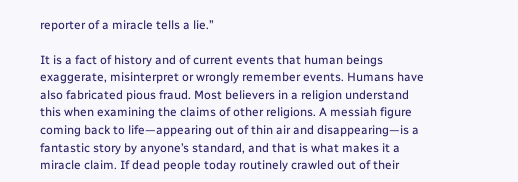reporter of a miracle tells a lie.”

It is a fact of history and of current events that human beings exaggerate, misinterpret or wrongly remember events. Humans have also fabricated pious fraud. Most believers in a religion understand this when examining the claims of other religions. A messiah figure coming back to life—appearing out of thin air and disappearing—is a fantastic story by anyone’s standard, and that is what makes it a miracle claim. If dead people today routinely crawled out of their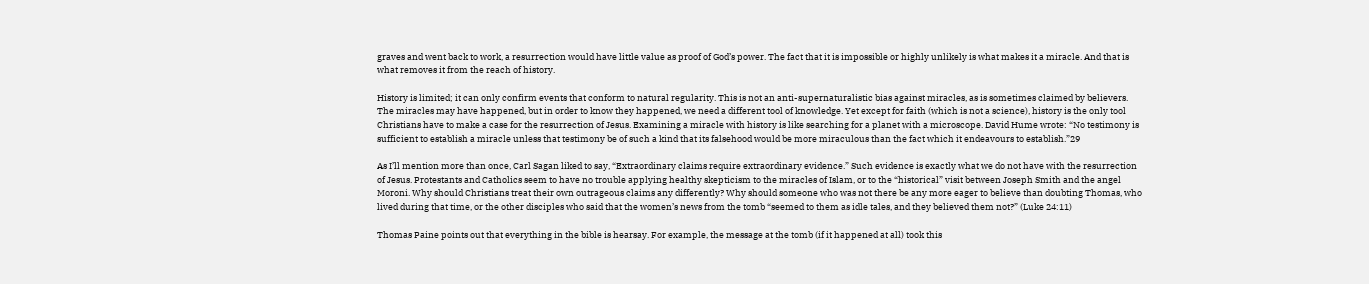graves and went back to work, a resurrection would have little value as proof of God’s power. The fact that it is impossible or highly unlikely is what makes it a miracle. And that is what removes it from the reach of history.

History is limited; it can only confirm events that conform to natural regularity. This is not an anti-supernaturalistic bias against miracles, as is sometimes claimed by believers. The miracles may have happened, but in order to know they happened, we need a different tool of knowledge. Yet except for faith (which is not a science), history is the only tool Christians have to make a case for the resurrection of Jesus. Examining a miracle with history is like searching for a planet with a microscope. David Hume wrote: “No testimony is sufficient to establish a miracle unless that testimony be of such a kind that its falsehood would be more miraculous than the fact which it endeavours to establish.”29

As I’ll mention more than once, Carl Sagan liked to say, “Extraordinary claims require extraordinary evidence.” Such evidence is exactly what we do not have with the resurrection of Jesus. Protestants and Catholics seem to have no trouble applying healthy skepticism to the miracles of Islam, or to the “historical” visit between Joseph Smith and the angel Moroni. Why should Christians treat their own outrageous claims any differently? Why should someone who was not there be any more eager to believe than doubting Thomas, who lived during that time, or the other disciples who said that the women’s news from the tomb “seemed to them as idle tales, and they believed them not?” (Luke 24:11)

Thomas Paine points out that everything in the bible is hearsay. For example, the message at the tomb (if it happened at all) took this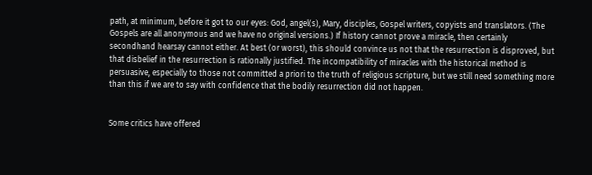path, at minimum, before it got to our eyes: God, angel(s), Mary, disciples, Gospel writers, copyists and translators. (The Gospels are all anonymous and we have no original versions.) If history cannot prove a miracle, then certainly secondhand hearsay cannot either. At best (or worst), this should convince us not that the resurrection is disproved, but that disbelief in the resurrection is rationally justified. The incompatibility of miracles with the historical method is persuasive, especially to those not committed a priori to the truth of religious scripture, but we still need something more than this if we are to say with confidence that the bodily resurrection did not happen.


Some critics have offered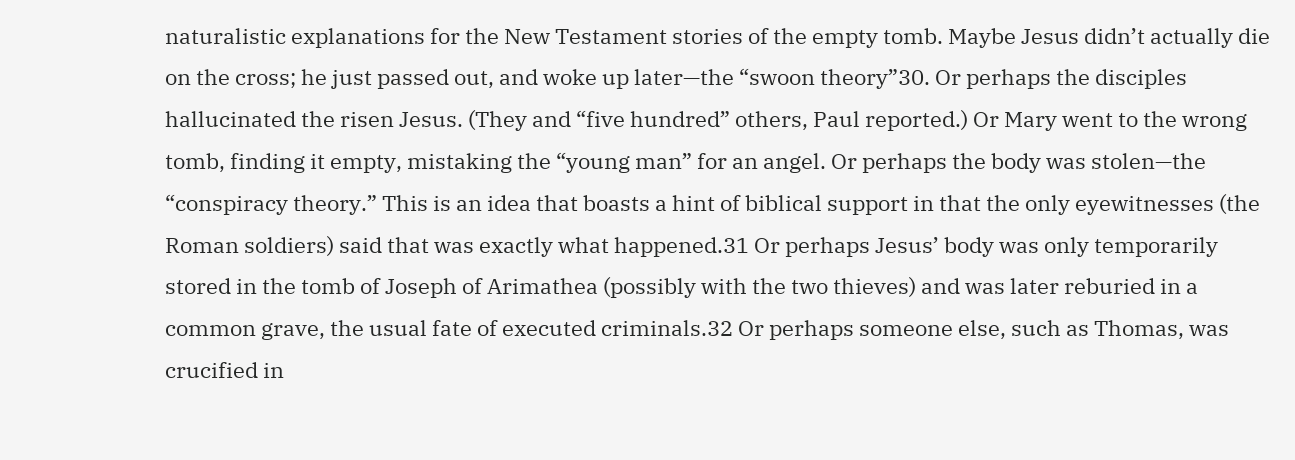naturalistic explanations for the New Testament stories of the empty tomb. Maybe Jesus didn’t actually die on the cross; he just passed out, and woke up later—the “swoon theory”30. Or perhaps the disciples hallucinated the risen Jesus. (They and “five hundred” others, Paul reported.) Or Mary went to the wrong tomb, finding it empty, mistaking the “young man” for an angel. Or perhaps the body was stolen—the “conspiracy theory.” This is an idea that boasts a hint of biblical support in that the only eyewitnesses (the Roman soldiers) said that was exactly what happened.31 Or perhaps Jesus’ body was only temporarily stored in the tomb of Joseph of Arimathea (possibly with the two thieves) and was later reburied in a common grave, the usual fate of executed criminals.32 Or perhaps someone else, such as Thomas, was crucified in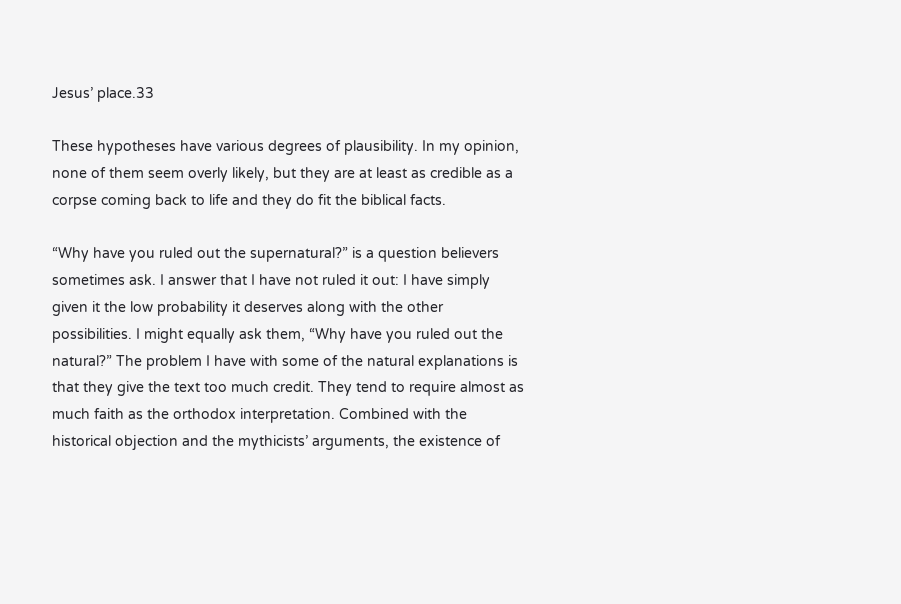Jesus’ place.33

These hypotheses have various degrees of plausibility. In my opinion, none of them seem overly likely, but they are at least as credible as a corpse coming back to life and they do fit the biblical facts.

“Why have you ruled out the supernatural?” is a question believers sometimes ask. I answer that I have not ruled it out: I have simply given it the low probability it deserves along with the other possibilities. I might equally ask them, “Why have you ruled out the natural?” The problem I have with some of the natural explanations is that they give the text too much credit. They tend to require almost as much faith as the orthodox interpretation. Combined with the historical objection and the mythicists’ arguments, the existence of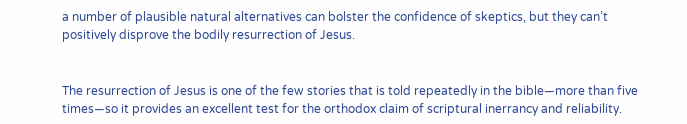a number of plausible natural alternatives can bolster the confidence of skeptics, but they can’t positively disprove the bodily resurrection of Jesus.


The resurrection of Jesus is one of the few stories that is told repeatedly in the bible—more than five times—so it provides an excellent test for the orthodox claim of scriptural inerrancy and reliability.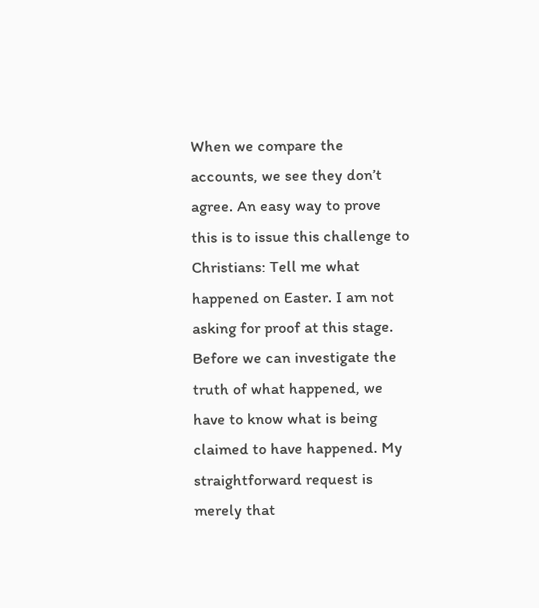When we compare the accounts, we see they don’t agree. An easy way to prove this is to issue this challenge to Christians: Tell me what happened on Easter. I am not asking for proof at this stage. Before we can investigate the truth of what happened, we have to know what is being claimed to have happened. My straightforward request is merely that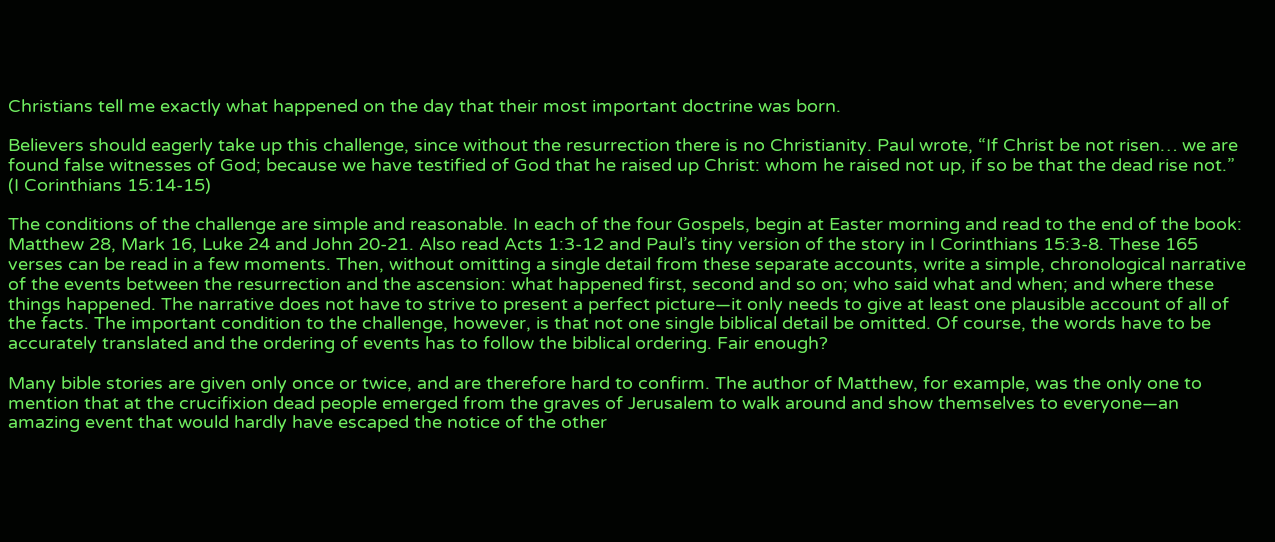Christians tell me exactly what happened on the day that their most important doctrine was born.

Believers should eagerly take up this challenge, since without the resurrection there is no Christianity. Paul wrote, “If Christ be not risen… we are found false witnesses of God; because we have testified of God that he raised up Christ: whom he raised not up, if so be that the dead rise not.” (I Corinthians 15:14-15)

The conditions of the challenge are simple and reasonable. In each of the four Gospels, begin at Easter morning and read to the end of the book: Matthew 28, Mark 16, Luke 24 and John 20-21. Also read Acts 1:3-12 and Paul’s tiny version of the story in I Corinthians 15:3-8. These 165 verses can be read in a few moments. Then, without omitting a single detail from these separate accounts, write a simple, chronological narrative of the events between the resurrection and the ascension: what happened first, second and so on; who said what and when; and where these things happened. The narrative does not have to strive to present a perfect picture—it only needs to give at least one plausible account of all of the facts. The important condition to the challenge, however, is that not one single biblical detail be omitted. Of course, the words have to be accurately translated and the ordering of events has to follow the biblical ordering. Fair enough?

Many bible stories are given only once or twice, and are therefore hard to confirm. The author of Matthew, for example, was the only one to mention that at the crucifixion dead people emerged from the graves of Jerusalem to walk around and show themselves to everyone—an amazing event that would hardly have escaped the notice of the other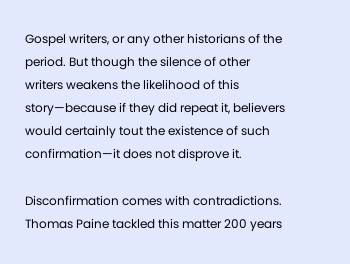Gospel writers, or any other historians of the period. But though the silence of other writers weakens the likelihood of this story—because if they did repeat it, believers would certainly tout the existence of such confirmation—it does not disprove it.

Disconfirmation comes with contradictions. Thomas Paine tackled this matter 200 years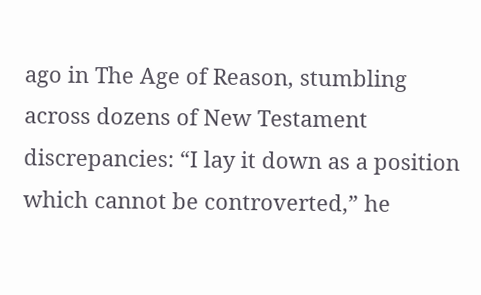ago in The Age of Reason, stumbling across dozens of New Testament discrepancies: “I lay it down as a position which cannot be controverted,” he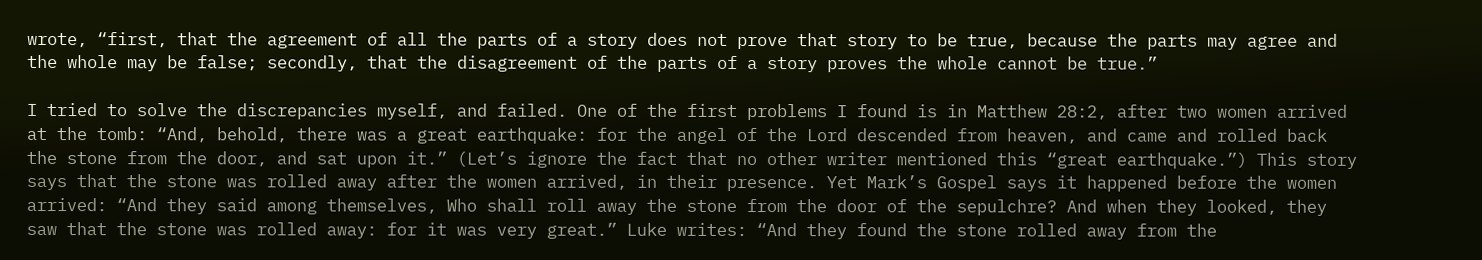wrote, “first, that the agreement of all the parts of a story does not prove that story to be true, because the parts may agree and the whole may be false; secondly, that the disagreement of the parts of a story proves the whole cannot be true.”

I tried to solve the discrepancies myself, and failed. One of the first problems I found is in Matthew 28:2, after two women arrived at the tomb: “And, behold, there was a great earthquake: for the angel of the Lord descended from heaven, and came and rolled back the stone from the door, and sat upon it.” (Let’s ignore the fact that no other writer mentioned this “great earthquake.”) This story says that the stone was rolled away after the women arrived, in their presence. Yet Mark’s Gospel says it happened before the women arrived: “And they said among themselves, Who shall roll away the stone from the door of the sepulchre? And when they looked, they saw that the stone was rolled away: for it was very great.” Luke writes: “And they found the stone rolled away from the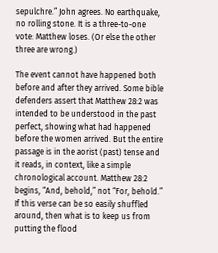sepulchre.” John agrees. No earthquake, no rolling stone. It is a three-to-one vote: Matthew loses. (Or else the other three are wrong.)

The event cannot have happened both before and after they arrived. Some bible defenders assert that Matthew 28:2 was intended to be understood in the past perfect, showing what had happened before the women arrived. But the entire passage is in the aorist (past) tense and it reads, in context, like a simple chronological account. Matthew 28:2 begins, “And, behold,” not “For, behold.” If this verse can be so easily shuffled around, then what is to keep us from putting the flood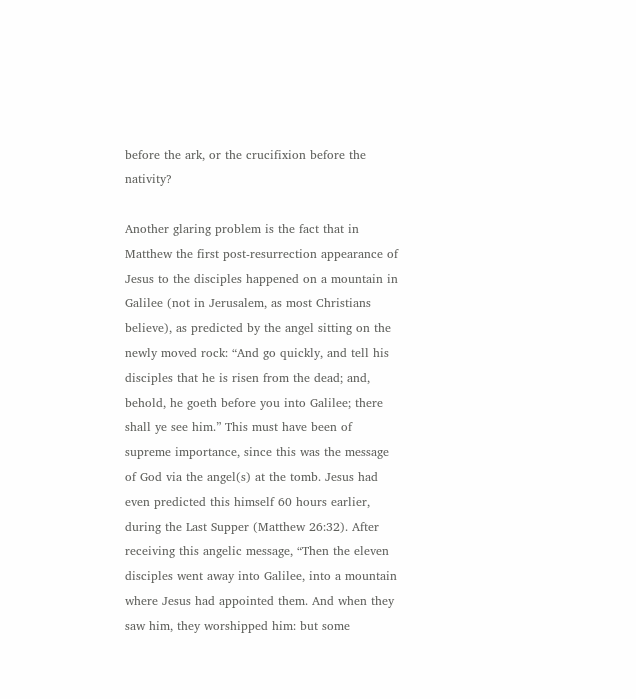before the ark, or the crucifixion before the nativity?

Another glaring problem is the fact that in Matthew the first post-resurrection appearance of Jesus to the disciples happened on a mountain in Galilee (not in Jerusalem, as most Christians believe), as predicted by the angel sitting on the newly moved rock: “And go quickly, and tell his disciples that he is risen from the dead; and, behold, he goeth before you into Galilee; there shall ye see him.” This must have been of supreme importance, since this was the message of God via the angel(s) at the tomb. Jesus had even predicted this himself 60 hours earlier, during the Last Supper (Matthew 26:32). After receiving this angelic message, “Then the eleven disciples went away into Galilee, into a mountain where Jesus had appointed them. And when they saw him, they worshipped him: but some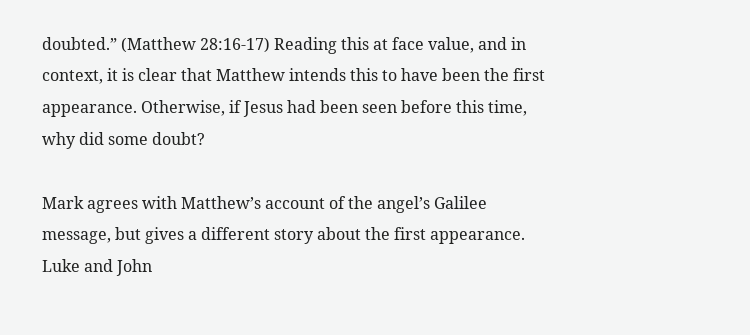doubted.” (Matthew 28:16-17) Reading this at face value, and in context, it is clear that Matthew intends this to have been the first appearance. Otherwise, if Jesus had been seen before this time, why did some doubt?

Mark agrees with Matthew’s account of the angel’s Galilee message, but gives a different story about the first appearance. Luke and John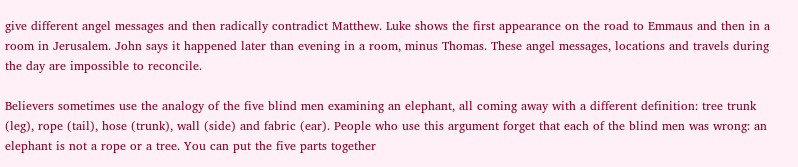give different angel messages and then radically contradict Matthew. Luke shows the first appearance on the road to Emmaus and then in a room in Jerusalem. John says it happened later than evening in a room, minus Thomas. These angel messages, locations and travels during the day are impossible to reconcile.

Believers sometimes use the analogy of the five blind men examining an elephant, all coming away with a different definition: tree trunk (leg), rope (tail), hose (trunk), wall (side) and fabric (ear). People who use this argument forget that each of the blind men was wrong: an elephant is not a rope or a tree. You can put the five parts together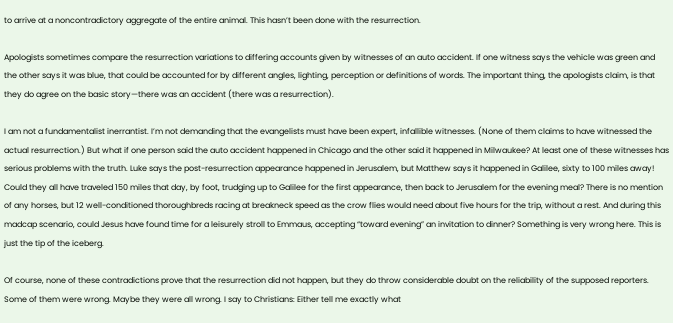to arrive at a noncontradictory aggregate of the entire animal. This hasn’t been done with the resurrection.

Apologists sometimes compare the resurrection variations to differing accounts given by witnesses of an auto accident. If one witness says the vehicle was green and the other says it was blue, that could be accounted for by different angles, lighting, perception or definitions of words. The important thing, the apologists claim, is that they do agree on the basic story—there was an accident (there was a resurrection).

I am not a fundamentalist inerrantist. I’m not demanding that the evangelists must have been expert, infallible witnesses. (None of them claims to have witnessed the actual resurrection.) But what if one person said the auto accident happened in Chicago and the other said it happened in Milwaukee? At least one of these witnesses has serious problems with the truth. Luke says the post-resurrection appearance happened in Jerusalem, but Matthew says it happened in Galilee, sixty to 100 miles away! Could they all have traveled 150 miles that day, by foot, trudging up to Galilee for the first appearance, then back to Jerusalem for the evening meal? There is no mention of any horses, but 12 well-conditioned thoroughbreds racing at breakneck speed as the crow flies would need about five hours for the trip, without a rest. And during this madcap scenario, could Jesus have found time for a leisurely stroll to Emmaus, accepting “toward evening” an invitation to dinner? Something is very wrong here. This is just the tip of the iceberg.

Of course, none of these contradictions prove that the resurrection did not happen, but they do throw considerable doubt on the reliability of the supposed reporters. Some of them were wrong. Maybe they were all wrong. I say to Christians: Either tell me exactly what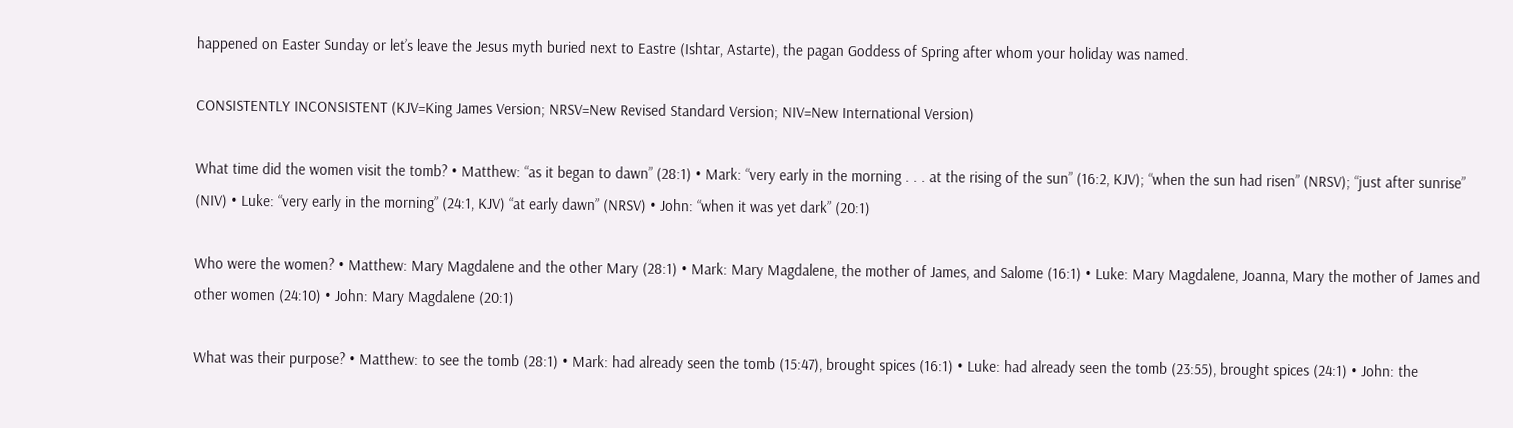happened on Easter Sunday or let’s leave the Jesus myth buried next to Eastre (Ishtar, Astarte), the pagan Goddess of Spring after whom your holiday was named.

CONSISTENTLY INCONSISTENT (KJV=King James Version; NRSV=New Revised Standard Version; NIV=New International Version)

What time did the women visit the tomb? • Matthew: “as it began to dawn” (28:1) • Mark: “very early in the morning . . . at the rising of the sun” (16:2, KJV); “when the sun had risen” (NRSV); “just after sunrise” (NIV) • Luke: “very early in the morning” (24:1, KJV) “at early dawn” (NRSV) • John: “when it was yet dark” (20:1)

Who were the women? • Matthew: Mary Magdalene and the other Mary (28:1) • Mark: Mary Magdalene, the mother of James, and Salome (16:1) • Luke: Mary Magdalene, Joanna, Mary the mother of James and other women (24:10) • John: Mary Magdalene (20:1)

What was their purpose? • Matthew: to see the tomb (28:1) • Mark: had already seen the tomb (15:47), brought spices (16:1) • Luke: had already seen the tomb (23:55), brought spices (24:1) • John: the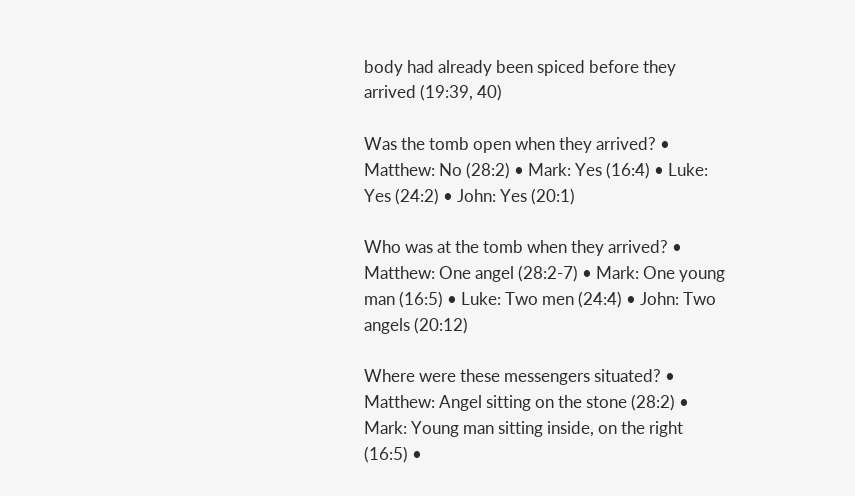body had already been spiced before they arrived (19:39, 40)

Was the tomb open when they arrived? • Matthew: No (28:2) • Mark: Yes (16:4) • Luke: Yes (24:2) • John: Yes (20:1)

Who was at the tomb when they arrived? • Matthew: One angel (28:2-7) • Mark: One young man (16:5) • Luke: Two men (24:4) • John: Two angels (20:12)

Where were these messengers situated? • Matthew: Angel sitting on the stone (28:2) • Mark: Young man sitting inside, on the right (16:5) •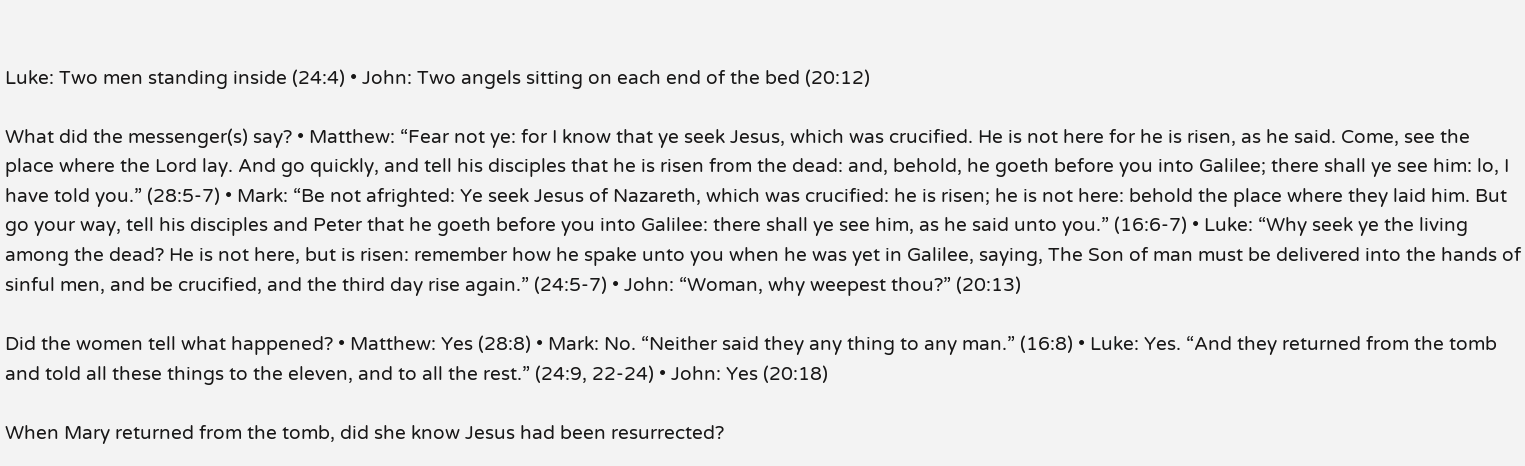Luke: Two men standing inside (24:4) • John: Two angels sitting on each end of the bed (20:12)

What did the messenger(s) say? • Matthew: “Fear not ye: for I know that ye seek Jesus, which was crucified. He is not here for he is risen, as he said. Come, see the place where the Lord lay. And go quickly, and tell his disciples that he is risen from the dead: and, behold, he goeth before you into Galilee; there shall ye see him: lo, I have told you.” (28:5-7) • Mark: “Be not afrighted: Ye seek Jesus of Nazareth, which was crucified: he is risen; he is not here: behold the place where they laid him. But go your way, tell his disciples and Peter that he goeth before you into Galilee: there shall ye see him, as he said unto you.” (16:6-7) • Luke: “Why seek ye the living among the dead? He is not here, but is risen: remember how he spake unto you when he was yet in Galilee, saying, The Son of man must be delivered into the hands of sinful men, and be crucified, and the third day rise again.” (24:5-7) • John: “Woman, why weepest thou?” (20:13)

Did the women tell what happened? • Matthew: Yes (28:8) • Mark: No. “Neither said they any thing to any man.” (16:8) • Luke: Yes. “And they returned from the tomb and told all these things to the eleven, and to all the rest.” (24:9, 22-24) • John: Yes (20:18)

When Mary returned from the tomb, did she know Jesus had been resurrected?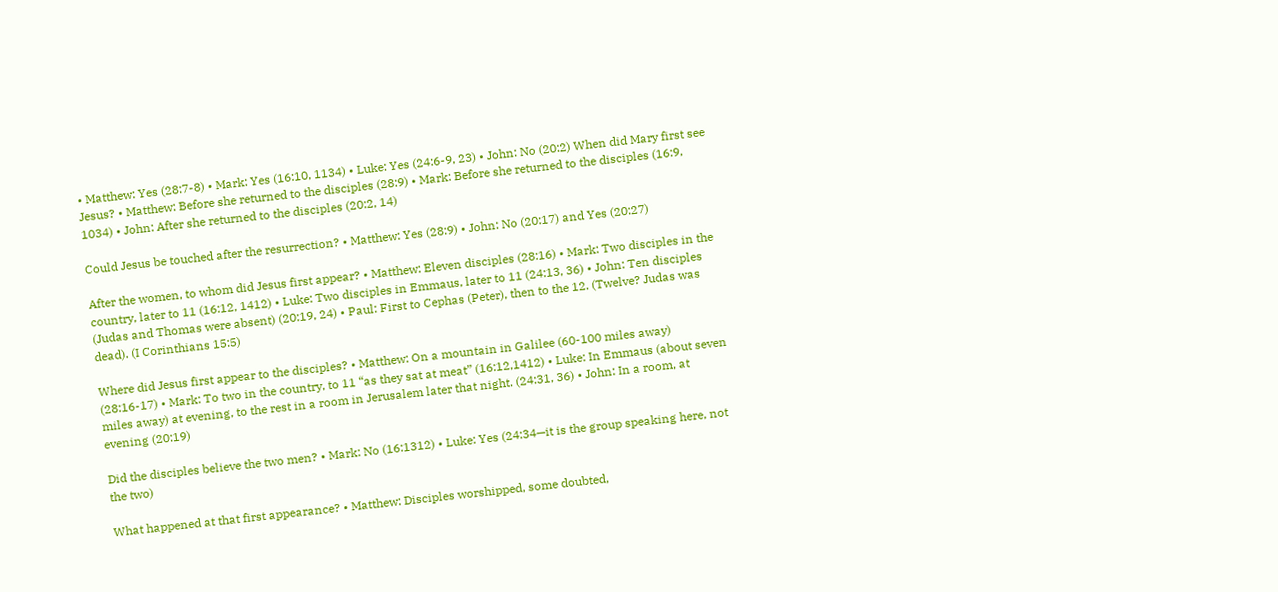• Matthew: Yes (28:7-8) • Mark: Yes (16:10, 1134) • Luke: Yes (24:6-9, 23) • John: No (20:2) When did Mary first see Jesus? • Matthew: Before she returned to the disciples (28:9) • Mark: Before she returned to the disciples (16:9, 1034) • John: After she returned to the disciples (20:2, 14)

Could Jesus be touched after the resurrection? • Matthew: Yes (28:9) • John: No (20:17) and Yes (20:27)

After the women, to whom did Jesus first appear? • Matthew: Eleven disciples (28:16) • Mark: Two disciples in the country, later to 11 (16:12, 1412) • Luke: Two disciples in Emmaus, later to 11 (24:13, 36) • John: Ten disciples (Judas and Thomas were absent) (20:19, 24) • Paul: First to Cephas (Peter), then to the 12. (Twelve? Judas was dead). (I Corinthians 15:5)

Where did Jesus first appear to the disciples? • Matthew: On a mountain in Galilee (60-100 miles away) (28:16-17) • Mark: To two in the country, to 11 “as they sat at meat” (16:12,1412) • Luke: In Emmaus (about seven miles away) at evening, to the rest in a room in Jerusalem later that night. (24:31, 36) • John: In a room, at evening (20:19)

Did the disciples believe the two men? • Mark: No (16:1312) • Luke: Yes (24:34—it is the group speaking here, not the two)

What happened at that first appearance? • Matthew: Disciples worshipped, some doubted,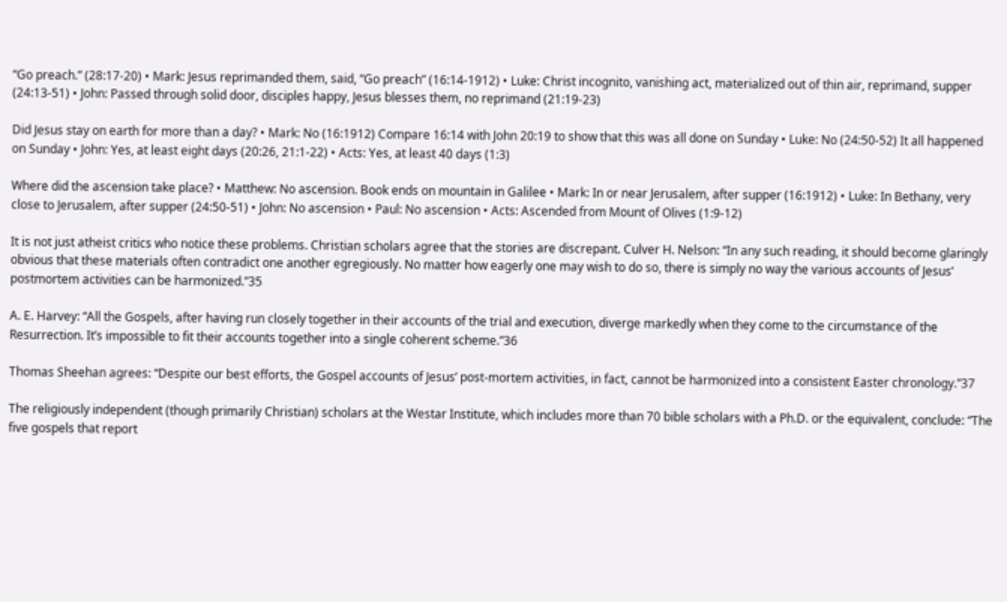“Go preach.” (28:17-20) • Mark: Jesus reprimanded them, said, “Go preach” (16:14-1912) • Luke: Christ incognito, vanishing act, materialized out of thin air, reprimand, supper (24:13-51) • John: Passed through solid door, disciples happy, Jesus blesses them, no reprimand (21:19-23)

Did Jesus stay on earth for more than a day? • Mark: No (16:1912) Compare 16:14 with John 20:19 to show that this was all done on Sunday • Luke: No (24:50-52) It all happened on Sunday • John: Yes, at least eight days (20:26, 21:1-22) • Acts: Yes, at least 40 days (1:3)

Where did the ascension take place? • Matthew: No ascension. Book ends on mountain in Galilee • Mark: In or near Jerusalem, after supper (16:1912) • Luke: In Bethany, very close to Jerusalem, after supper (24:50-51) • John: No ascension • Paul: No ascension • Acts: Ascended from Mount of Olives (1:9-12)

It is not just atheist critics who notice these problems. Christian scholars agree that the stories are discrepant. Culver H. Nelson: “In any such reading, it should become glaringly obvious that these materials often contradict one another egregiously. No matter how eagerly one may wish to do so, there is simply no way the various accounts of Jesus’ postmortem activities can be harmonized.”35

A. E. Harvey: “All the Gospels, after having run closely together in their accounts of the trial and execution, diverge markedly when they come to the circumstance of the Resurrection. It’s impossible to fit their accounts together into a single coherent scheme.”36

Thomas Sheehan agrees: “Despite our best efforts, the Gospel accounts of Jesus’ post-mortem activities, in fact, cannot be harmonized into a consistent Easter chronology.”37

The religiously independent (though primarily Christian) scholars at the Westar Institute, which includes more than 70 bible scholars with a Ph.D. or the equivalent, conclude: “The five gospels that report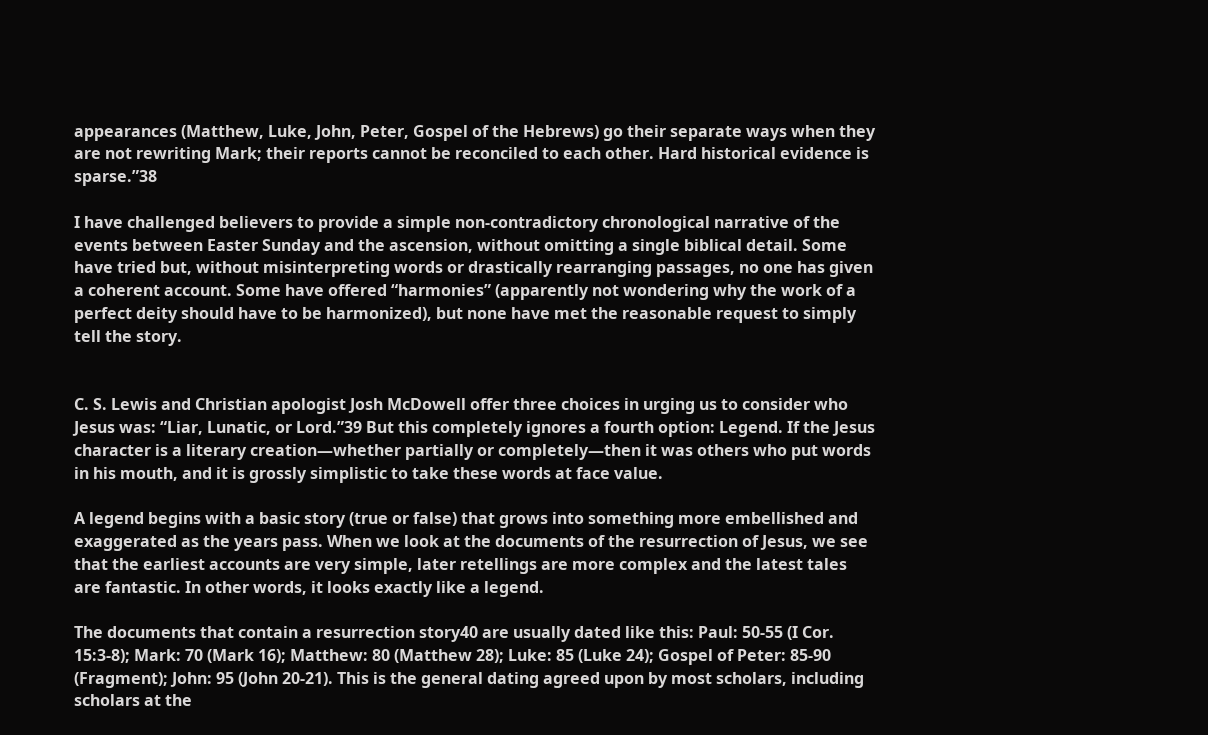appearances (Matthew, Luke, John, Peter, Gospel of the Hebrews) go their separate ways when they are not rewriting Mark; their reports cannot be reconciled to each other. Hard historical evidence is sparse.”38

I have challenged believers to provide a simple non-contradictory chronological narrative of the events between Easter Sunday and the ascension, without omitting a single biblical detail. Some have tried but, without misinterpreting words or drastically rearranging passages, no one has given a coherent account. Some have offered “harmonies” (apparently not wondering why the work of a perfect deity should have to be harmonized), but none have met the reasonable request to simply tell the story.


C. S. Lewis and Christian apologist Josh McDowell offer three choices in urging us to consider who Jesus was: “Liar, Lunatic, or Lord.”39 But this completely ignores a fourth option: Legend. If the Jesus character is a literary creation—whether partially or completely—then it was others who put words in his mouth, and it is grossly simplistic to take these words at face value.

A legend begins with a basic story (true or false) that grows into something more embellished and exaggerated as the years pass. When we look at the documents of the resurrection of Jesus, we see that the earliest accounts are very simple, later retellings are more complex and the latest tales are fantastic. In other words, it looks exactly like a legend.

The documents that contain a resurrection story40 are usually dated like this: Paul: 50-55 (I Cor. 15:3-8); Mark: 70 (Mark 16); Matthew: 80 (Matthew 28); Luke: 85 (Luke 24); Gospel of Peter: 85-90 (Fragment); John: 95 (John 20-21). This is the general dating agreed upon by most scholars, including scholars at the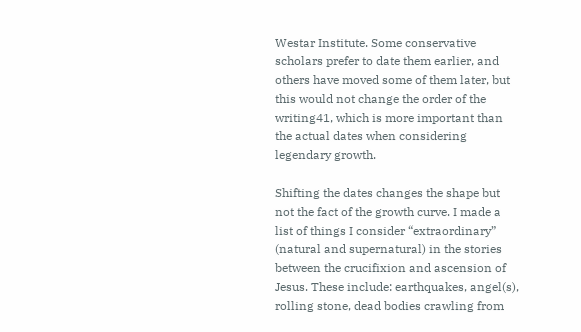Westar Institute. Some conservative scholars prefer to date them earlier, and others have moved some of them later, but this would not change the order of the writing41, which is more important than the actual dates when considering legendary growth.

Shifting the dates changes the shape but not the fact of the growth curve. I made a list of things I consider “extraordinary” (natural and supernatural) in the stories between the crucifixion and ascension of Jesus. These include: earthquakes, angel(s), rolling stone, dead bodies crawling from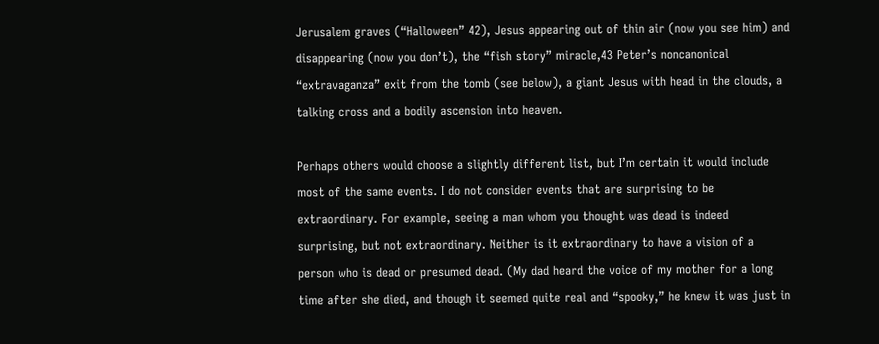Jerusalem graves (“Halloween” 42), Jesus appearing out of thin air (now you see him) and disappearing (now you don’t), the “fish story” miracle,43 Peter’s noncanonical “extravaganza” exit from the tomb (see below), a giant Jesus with head in the clouds, a talking cross and a bodily ascension into heaven.

Perhaps others would choose a slightly different list, but I’m certain it would include most of the same events. I do not consider events that are surprising to be extraordinary. For example, seeing a man whom you thought was dead is indeed surprising, but not extraordinary. Neither is it extraordinary to have a vision of a person who is dead or presumed dead. (My dad heard the voice of my mother for a long time after she died, and though it seemed quite real and “spooky,” he knew it was just in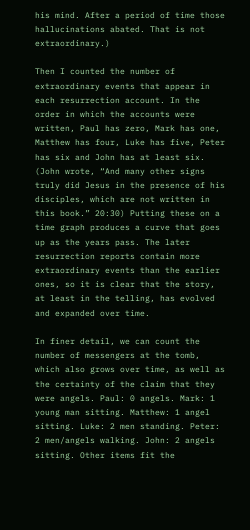his mind. After a period of time those hallucinations abated. That is not extraordinary.)

Then I counted the number of extraordinary events that appear in each resurrection account. In the order in which the accounts were written, Paul has zero, Mark has one, Matthew has four, Luke has five, Peter has six and John has at least six. (John wrote, “And many other signs truly did Jesus in the presence of his disciples, which are not written in this book.” 20:30) Putting these on a time graph produces a curve that goes up as the years pass. The later resurrection reports contain more extraordinary events than the earlier ones, so it is clear that the story, at least in the telling, has evolved and expanded over time.

In finer detail, we can count the number of messengers at the tomb, which also grows over time, as well as the certainty of the claim that they were angels. Paul: 0 angels. Mark: 1 young man sitting. Matthew: 1 angel sitting. Luke: 2 men standing. Peter: 2 men/angels walking. John: 2 angels sitting. Other items fit the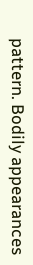pattern. Bodily appearances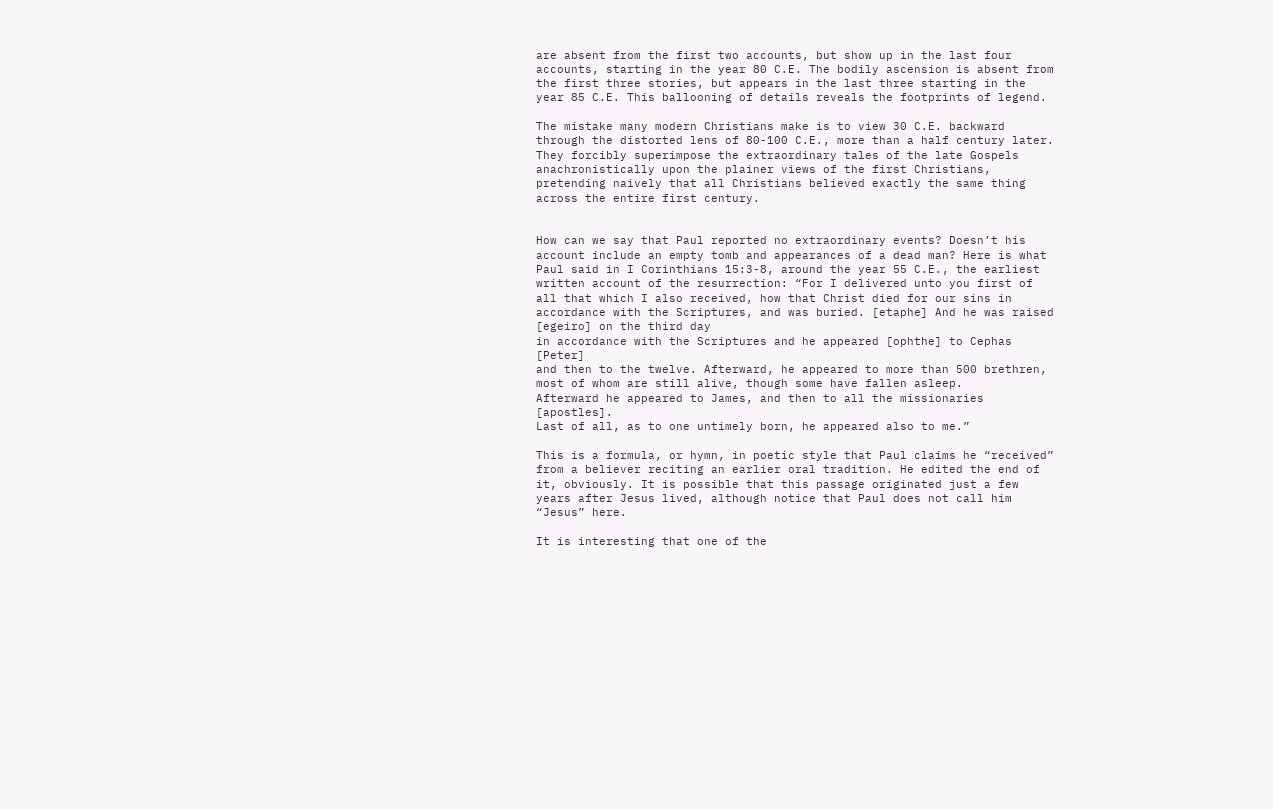are absent from the first two accounts, but show up in the last four accounts, starting in the year 80 C.E. The bodily ascension is absent from the first three stories, but appears in the last three starting in the year 85 C.E. This ballooning of details reveals the footprints of legend.

The mistake many modern Christians make is to view 30 C.E. backward through the distorted lens of 80-100 C.E., more than a half century later. They forcibly superimpose the extraordinary tales of the late Gospels anachronistically upon the plainer views of the first Christians, pretending naively that all Christians believed exactly the same thing across the entire first century.


How can we say that Paul reported no extraordinary events? Doesn’t his account include an empty tomb and appearances of a dead man? Here is what Paul said in I Corinthians 15:3-8, around the year 55 C.E., the earliest written account of the resurrection: “For I delivered unto you first of all that which I also received, how that Christ died for our sins in accordance with the Scriptures, and was buried. [etaphe] And he was raised [egeiro] on the third day
in accordance with the Scriptures and he appeared [ophthe] to Cephas [Peter]
and then to the twelve. Afterward, he appeared to more than 500 brethren,
most of whom are still alive, though some have fallen asleep.
Afterward he appeared to James, and then to all the missionaries [apostles].
Last of all, as to one untimely born, he appeared also to me.”

This is a formula, or hymn, in poetic style that Paul claims he “received” from a believer reciting an earlier oral tradition. He edited the end of it, obviously. It is possible that this passage originated just a few years after Jesus lived, although notice that Paul does not call him “Jesus” here.

It is interesting that one of the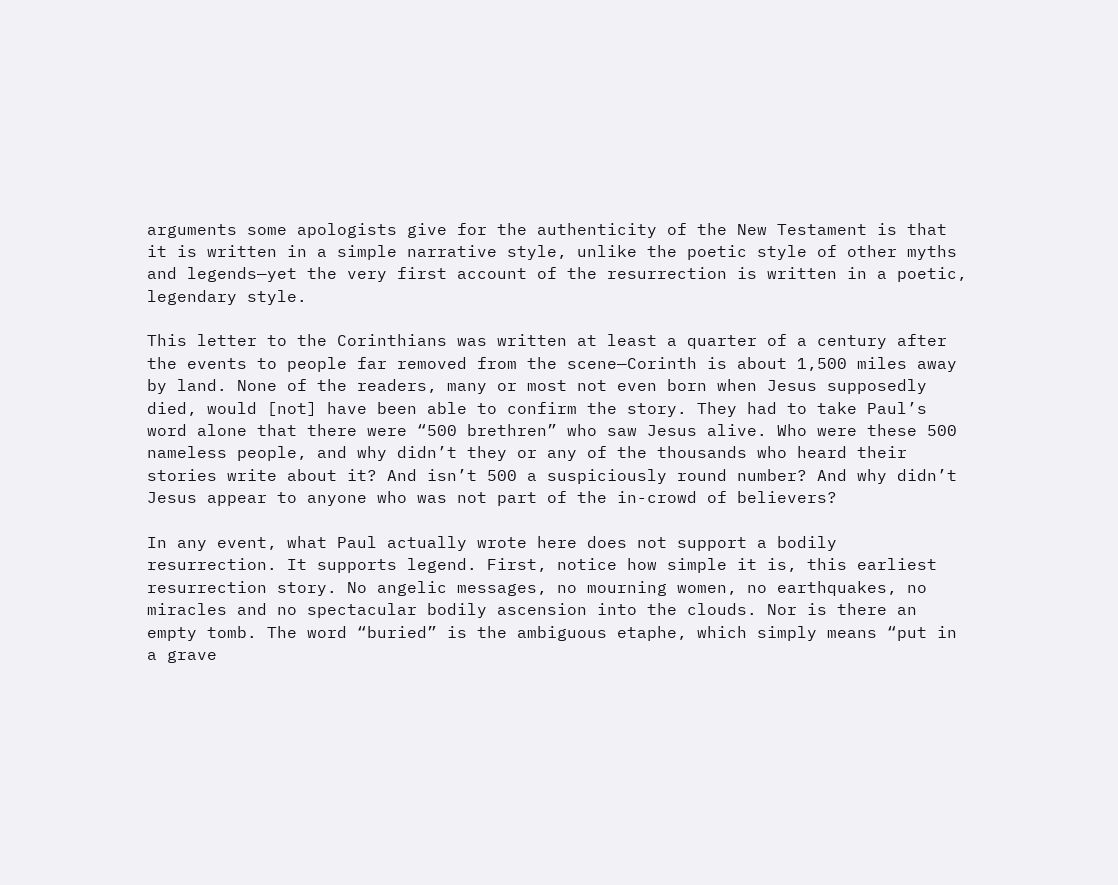arguments some apologists give for the authenticity of the New Testament is that it is written in a simple narrative style, unlike the poetic style of other myths and legends—yet the very first account of the resurrection is written in a poetic, legendary style.

This letter to the Corinthians was written at least a quarter of a century after the events to people far removed from the scene—Corinth is about 1,500 miles away by land. None of the readers, many or most not even born when Jesus supposedly died, would [not] have been able to confirm the story. They had to take Paul’s word alone that there were “500 brethren” who saw Jesus alive. Who were these 500 nameless people, and why didn’t they or any of the thousands who heard their stories write about it? And isn’t 500 a suspiciously round number? And why didn’t Jesus appear to anyone who was not part of the in-crowd of believers?

In any event, what Paul actually wrote here does not support a bodily resurrection. It supports legend. First, notice how simple it is, this earliest resurrection story. No angelic messages, no mourning women, no earthquakes, no miracles and no spectacular bodily ascension into the clouds. Nor is there an empty tomb. The word “buried” is the ambiguous etaphe, which simply means “put in a grave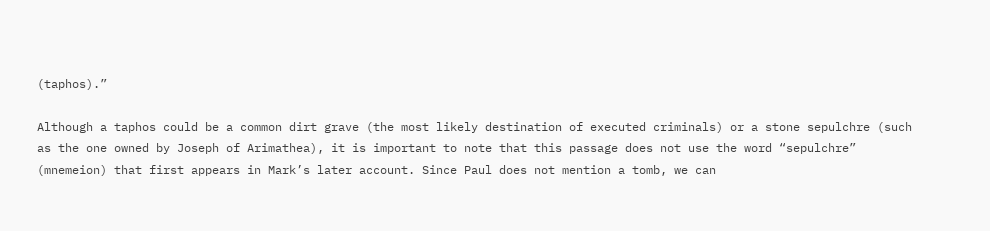(taphos).”

Although a taphos could be a common dirt grave (the most likely destination of executed criminals) or a stone sepulchre (such as the one owned by Joseph of Arimathea), it is important to note that this passage does not use the word “sepulchre” (mnemeion) that first appears in Mark’s later account. Since Paul does not mention a tomb, we can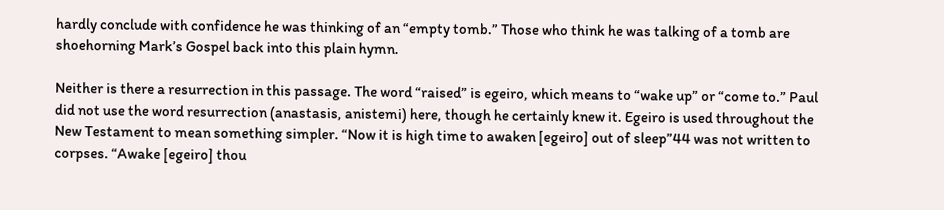hardly conclude with confidence he was thinking of an “empty tomb.” Those who think he was talking of a tomb are shoehorning Mark’s Gospel back into this plain hymn.

Neither is there a resurrection in this passage. The word “raised” is egeiro, which means to “wake up” or “come to.” Paul did not use the word resurrection (anastasis, anistemi) here, though he certainly knew it. Egeiro is used throughout the New Testament to mean something simpler. “Now it is high time to awaken [egeiro] out of sleep”44 was not written to corpses. “Awake [egeiro] thou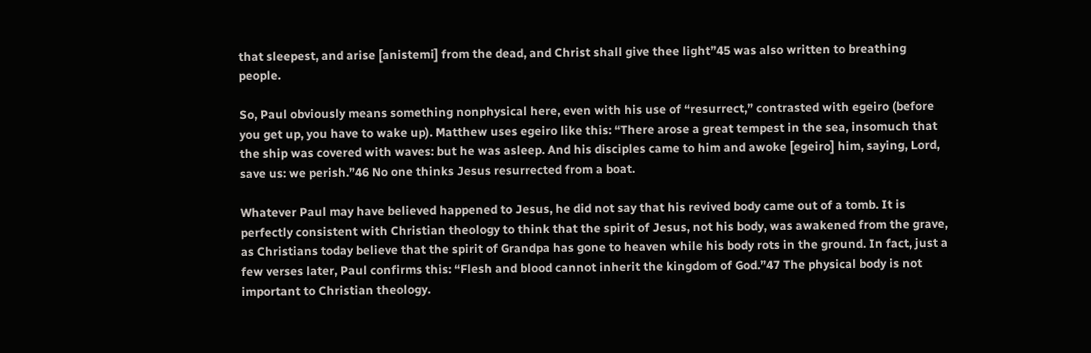that sleepest, and arise [anistemi] from the dead, and Christ shall give thee light”45 was also written to breathing people.

So, Paul obviously means something nonphysical here, even with his use of “resurrect,” contrasted with egeiro (before you get up, you have to wake up). Matthew uses egeiro like this: “There arose a great tempest in the sea, insomuch that the ship was covered with waves: but he was asleep. And his disciples came to him and awoke [egeiro] him, saying, Lord, save us: we perish.”46 No one thinks Jesus resurrected from a boat.

Whatever Paul may have believed happened to Jesus, he did not say that his revived body came out of a tomb. It is perfectly consistent with Christian theology to think that the spirit of Jesus, not his body, was awakened from the grave, as Christians today believe that the spirit of Grandpa has gone to heaven while his body rots in the ground. In fact, just a few verses later, Paul confirms this: “Flesh and blood cannot inherit the kingdom of God.”47 The physical body is not important to Christian theology.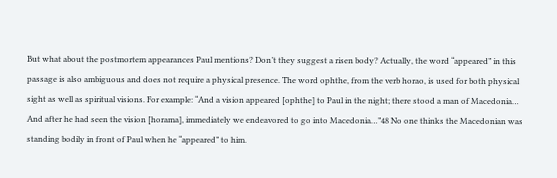But what about the postmortem appearances Paul mentions? Don’t they suggest a risen body? Actually, the word “appeared” in this passage is also ambiguous and does not require a physical presence. The word ophthe, from the verb horao, is used for both physical sight as well as spiritual visions. For example: “And a vision appeared [ophthe] to Paul in the night; there stood a man of Macedonia… And after he had seen the vision [horama], immediately we endeavored to go into Macedonia…”48 No one thinks the Macedonian was standing bodily in front of Paul when he “appeared” to him.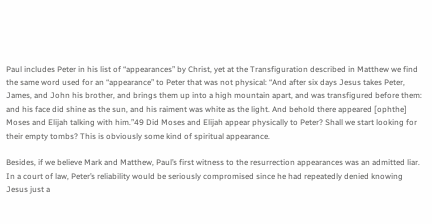Paul includes Peter in his list of “appearances” by Christ, yet at the Transfiguration described in Matthew we find the same word used for an “appearance” to Peter that was not physical: “And after six days Jesus takes Peter, James, and John his brother, and brings them up into a high mountain apart, and was transfigured before them: and his face did shine as the sun, and his raiment was white as the light. And behold there appeared [ophthe] Moses and Elijah talking with him.”49 Did Moses and Elijah appear physically to Peter? Shall we start looking for their empty tombs? This is obviously some kind of spiritual appearance.

Besides, if we believe Mark and Matthew, Paul’s first witness to the resurrection appearances was an admitted liar. In a court of law, Peter’s reliability would be seriously compromised since he had repeatedly denied knowing Jesus just a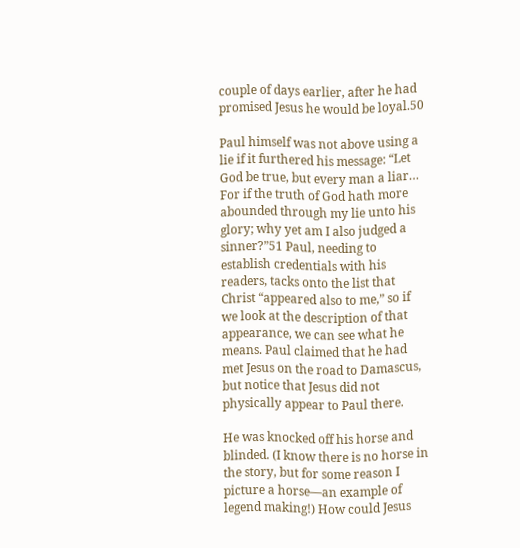couple of days earlier, after he had promised Jesus he would be loyal.50

Paul himself was not above using a lie if it furthered his message: “Let God be true, but every man a liar… For if the truth of God hath more abounded through my lie unto his glory; why yet am I also judged a sinner?”51 Paul, needing to establish credentials with his readers, tacks onto the list that Christ “appeared also to me,” so if we look at the description of that appearance, we can see what he means. Paul claimed that he had met Jesus on the road to Damascus, but notice that Jesus did not physically appear to Paul there.

He was knocked off his horse and blinded. (I know there is no horse in the story, but for some reason I picture a horse—an example of legend making!) How could Jesus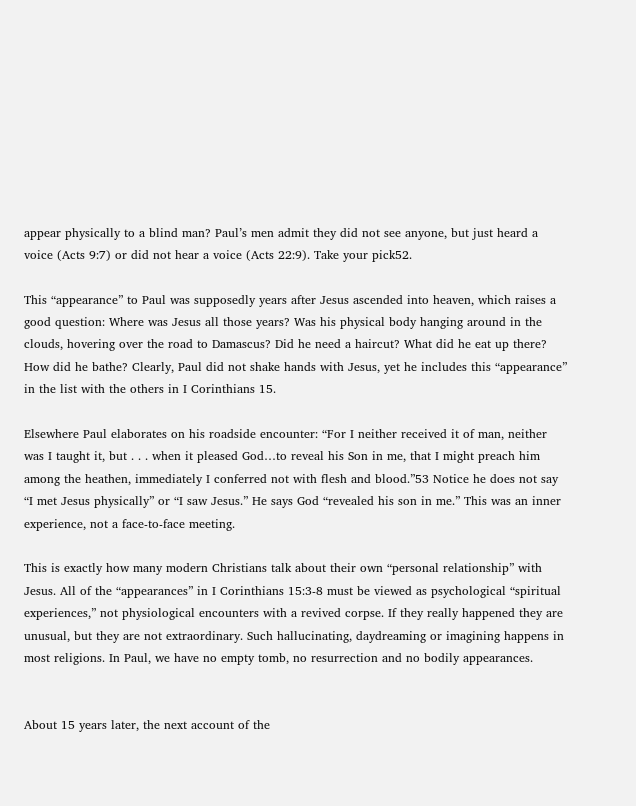appear physically to a blind man? Paul’s men admit they did not see anyone, but just heard a voice (Acts 9:7) or did not hear a voice (Acts 22:9). Take your pick52.

This “appearance” to Paul was supposedly years after Jesus ascended into heaven, which raises a good question: Where was Jesus all those years? Was his physical body hanging around in the clouds, hovering over the road to Damascus? Did he need a haircut? What did he eat up there? How did he bathe? Clearly, Paul did not shake hands with Jesus, yet he includes this “appearance” in the list with the others in I Corinthians 15.

Elsewhere Paul elaborates on his roadside encounter: “For I neither received it of man, neither was I taught it, but . . . when it pleased God…to reveal his Son in me, that I might preach him among the heathen, immediately I conferred not with flesh and blood.”53 Notice he does not say “I met Jesus physically” or “I saw Jesus.” He says God “revealed his son in me.” This was an inner experience, not a face-to-face meeting.

This is exactly how many modern Christians talk about their own “personal relationship” with Jesus. All of the “appearances” in I Corinthians 15:3-8 must be viewed as psychological “spiritual experiences,” not physiological encounters with a revived corpse. If they really happened they are unusual, but they are not extraordinary. Such hallucinating, daydreaming or imagining happens in most religions. In Paul, we have no empty tomb, no resurrection and no bodily appearances.


About 15 years later, the next account of the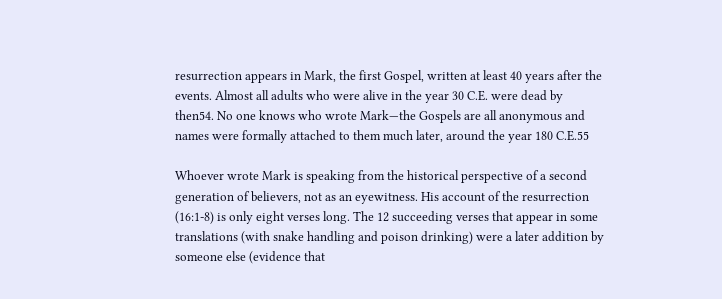resurrection appears in Mark, the first Gospel, written at least 40 years after the events. Almost all adults who were alive in the year 30 C.E. were dead by then54. No one knows who wrote Mark—the Gospels are all anonymous and names were formally attached to them much later, around the year 180 C.E.55

Whoever wrote Mark is speaking from the historical perspective of a second generation of believers, not as an eyewitness. His account of the resurrection (16:1-8) is only eight verses long. The 12 succeeding verses that appear in some translations (with snake handling and poison drinking) were a later addition by someone else (evidence that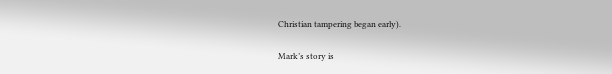Christian tampering began early).

Mark’s story is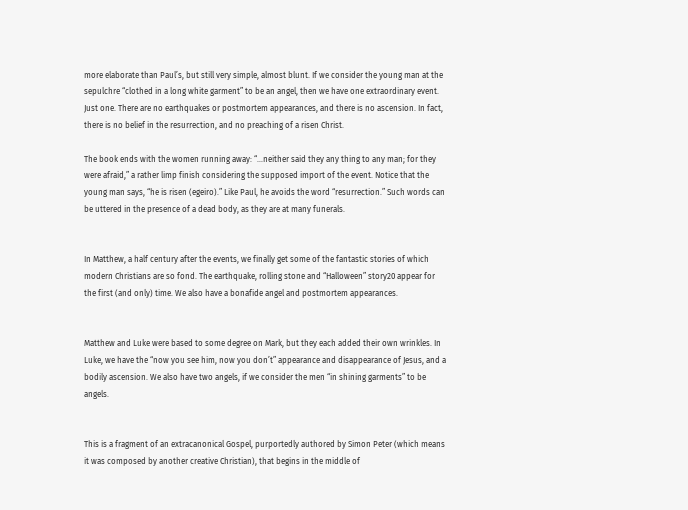more elaborate than Paul’s, but still very simple, almost blunt. If we consider the young man at the sepulchre “clothed in a long white garment” to be an angel, then we have one extraordinary event. Just one. There are no earthquakes or postmortem appearances, and there is no ascension. In fact, there is no belief in the resurrection, and no preaching of a risen Christ.

The book ends with the women running away: “…neither said they any thing to any man; for they were afraid,” a rather limp finish considering the supposed import of the event. Notice that the young man says, “he is risen (egeiro).” Like Paul, he avoids the word “resurrection.” Such words can be uttered in the presence of a dead body, as they are at many funerals.


In Matthew, a half century after the events, we finally get some of the fantastic stories of which modern Christians are so fond. The earthquake, rolling stone and “Halloween” story20 appear for the first (and only) time. We also have a bonafide angel and postmortem appearances.


Matthew and Luke were based to some degree on Mark, but they each added their own wrinkles. In Luke, we have the “now you see him, now you don’t” appearance and disappearance of Jesus, and a bodily ascension. We also have two angels, if we consider the men “in shining garments” to be angels.


This is a fragment of an extracanonical Gospel, purportedly authored by Simon Peter (which means it was composed by another creative Christian), that begins in the middle of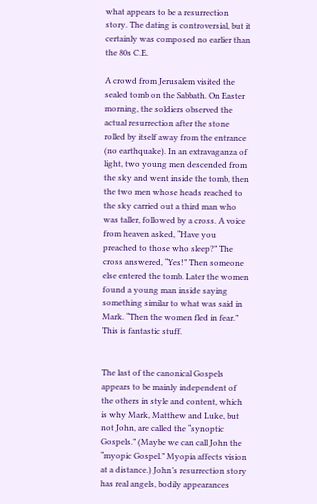what appears to be a resurrection story. The dating is controversial, but it certainly was composed no earlier than the 80s C.E.

A crowd from Jerusalem visited the sealed tomb on the Sabbath. On Easter morning, the soldiers observed the actual resurrection after the stone rolled by itself away from the entrance (no earthquake). In an extravaganza of light, two young men descended from the sky and went inside the tomb, then the two men whose heads reached to the sky carried out a third man who was taller, followed by a cross. A voice from heaven asked, “Have you preached to those who sleep?” The cross answered, “Yes!” Then someone else entered the tomb. Later the women found a young man inside saying something similar to what was said in Mark. “Then the women fled in fear.” This is fantastic stuff.


The last of the canonical Gospels appears to be mainly independent of the others in style and content, which is why Mark, Matthew and Luke, but not John, are called the “synoptic Gospels.” (Maybe we can call John the “myopic Gospel.” Myopia affects vision at a distance.) John’s resurrection story has real angels, bodily appearances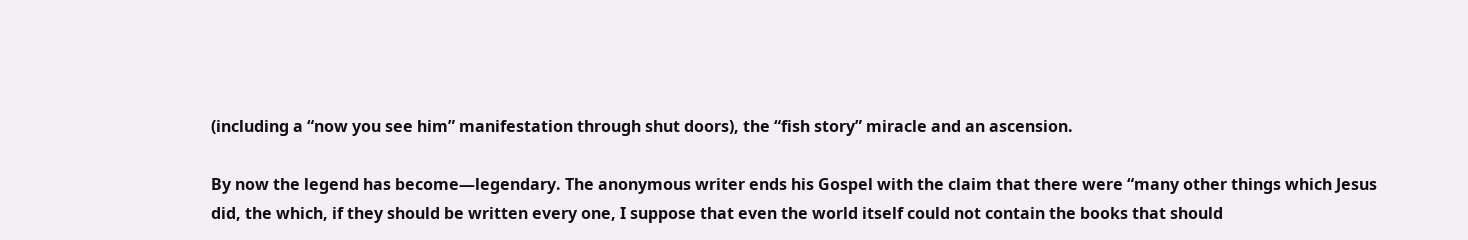(including a “now you see him” manifestation through shut doors), the “fish story” miracle and an ascension.

By now the legend has become—legendary. The anonymous writer ends his Gospel with the claim that there were “many other things which Jesus did, the which, if they should be written every one, I suppose that even the world itself could not contain the books that should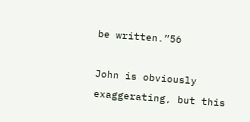be written.”56

John is obviously exaggerating, but this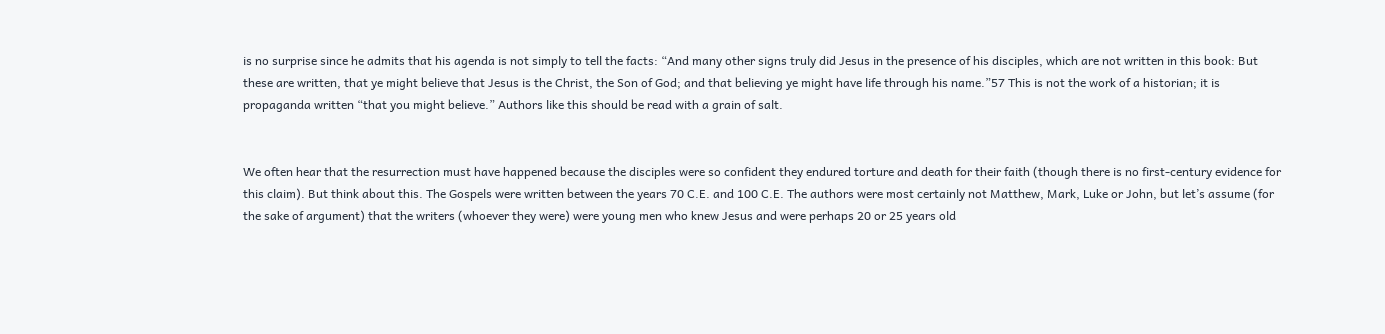is no surprise since he admits that his agenda is not simply to tell the facts: “And many other signs truly did Jesus in the presence of his disciples, which are not written in this book: But these are written, that ye might believe that Jesus is the Christ, the Son of God; and that believing ye might have life through his name.”57 This is not the work of a historian; it is propaganda written “that you might believe.” Authors like this should be read with a grain of salt.


We often hear that the resurrection must have happened because the disciples were so confident they endured torture and death for their faith (though there is no first-century evidence for this claim). But think about this. The Gospels were written between the years 70 C.E. and 100 C.E. The authors were most certainly not Matthew, Mark, Luke or John, but let’s assume (for the sake of argument) that the writers (whoever they were) were young men who knew Jesus and were perhaps 20 or 25 years old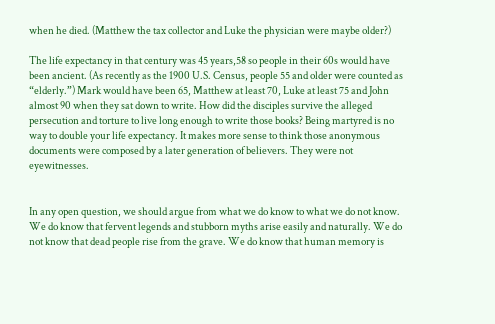when he died. (Matthew the tax collector and Luke the physician were maybe older?)

The life expectancy in that century was 45 years,58 so people in their 60s would have been ancient. (As recently as the 1900 U.S. Census, people 55 and older were counted as “elderly.”) Mark would have been 65, Matthew at least 70, Luke at least 75 and John almost 90 when they sat down to write. How did the disciples survive the alleged persecution and torture to live long enough to write those books? Being martyred is no way to double your life expectancy. It makes more sense to think those anonymous documents were composed by a later generation of believers. They were not eyewitnesses.


In any open question, we should argue from what we do know to what we do not know. We do know that fervent legends and stubborn myths arise easily and naturally. We do not know that dead people rise from the grave. We do know that human memory is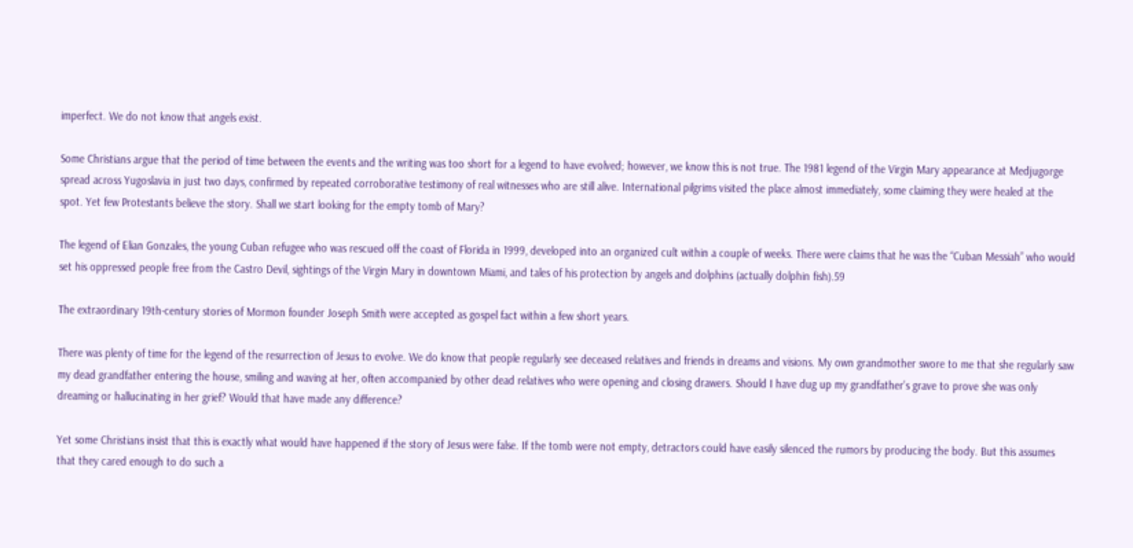imperfect. We do not know that angels exist.

Some Christians argue that the period of time between the events and the writing was too short for a legend to have evolved; however, we know this is not true. The 1981 legend of the Virgin Mary appearance at Medjugorge spread across Yugoslavia in just two days, confirmed by repeated corroborative testimony of real witnesses who are still alive. International pilgrims visited the place almost immediately, some claiming they were healed at the spot. Yet few Protestants believe the story. Shall we start looking for the empty tomb of Mary?

The legend of Elian Gonzales, the young Cuban refugee who was rescued off the coast of Florida in 1999, developed into an organized cult within a couple of weeks. There were claims that he was the “Cuban Messiah” who would set his oppressed people free from the Castro Devil, sightings of the Virgin Mary in downtown Miami, and tales of his protection by angels and dolphins (actually dolphin fish).59

The extraordinary 19th-century stories of Mormon founder Joseph Smith were accepted as gospel fact within a few short years.

There was plenty of time for the legend of the resurrection of Jesus to evolve. We do know that people regularly see deceased relatives and friends in dreams and visions. My own grandmother swore to me that she regularly saw my dead grandfather entering the house, smiling and waving at her, often accompanied by other dead relatives who were opening and closing drawers. Should I have dug up my grandfather’s grave to prove she was only dreaming or hallucinating in her grief? Would that have made any difference?

Yet some Christians insist that this is exactly what would have happened if the story of Jesus were false. If the tomb were not empty, detractors could have easily silenced the rumors by producing the body. But this assumes that they cared enough to do such a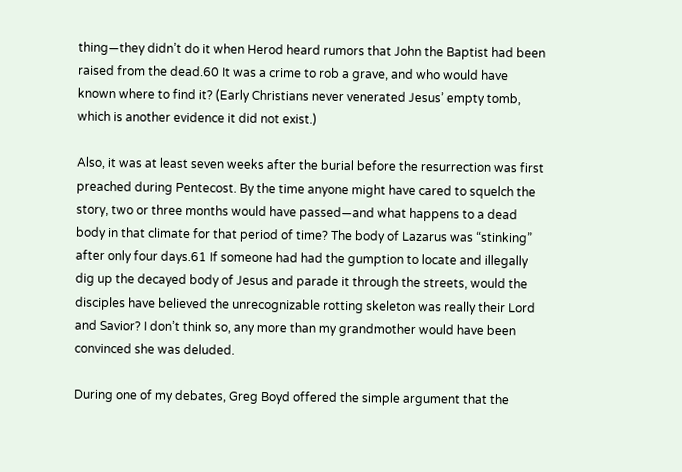thing—they didn’t do it when Herod heard rumors that John the Baptist had been raised from the dead.60 It was a crime to rob a grave, and who would have known where to find it? (Early Christians never venerated Jesus’ empty tomb, which is another evidence it did not exist.)

Also, it was at least seven weeks after the burial before the resurrection was first preached during Pentecost. By the time anyone might have cared to squelch the story, two or three months would have passed—and what happens to a dead body in that climate for that period of time? The body of Lazarus was “stinking” after only four days.61 If someone had had the gumption to locate and illegally dig up the decayed body of Jesus and parade it through the streets, would the disciples have believed the unrecognizable rotting skeleton was really their Lord and Savior? I don’t think so, any more than my grandmother would have been convinced she was deluded.

During one of my debates, Greg Boyd offered the simple argument that the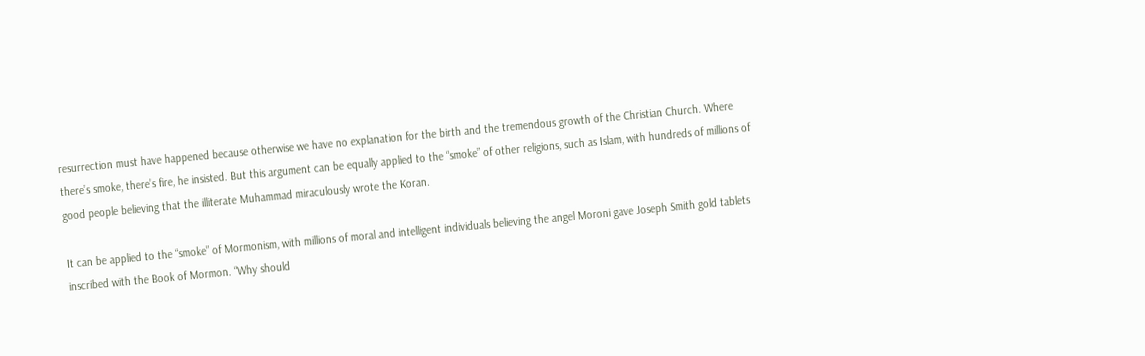resurrection must have happened because otherwise we have no explanation for the birth and the tremendous growth of the Christian Church. Where there’s smoke, there’s fire, he insisted. But this argument can be equally applied to the “smoke” of other religions, such as Islam, with hundreds of millions of good people believing that the illiterate Muhammad miraculously wrote the Koran.

It can be applied to the “smoke” of Mormonism, with millions of moral and intelligent individuals believing the angel Moroni gave Joseph Smith gold tablets inscribed with the Book of Mormon. “Why should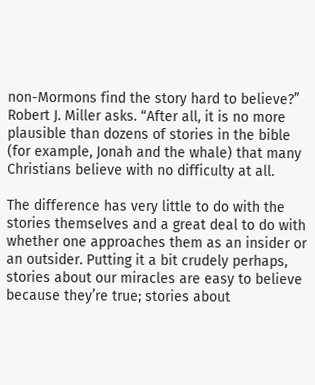non-Mormons find the story hard to believe?” Robert J. Miller asks. “After all, it is no more plausible than dozens of stories in the bible (for example, Jonah and the whale) that many Christians believe with no difficulty at all.

The difference has very little to do with the stories themselves and a great deal to do with whether one approaches them as an insider or an outsider. Putting it a bit crudely perhaps, stories about our miracles are easy to believe because they’re true; stories about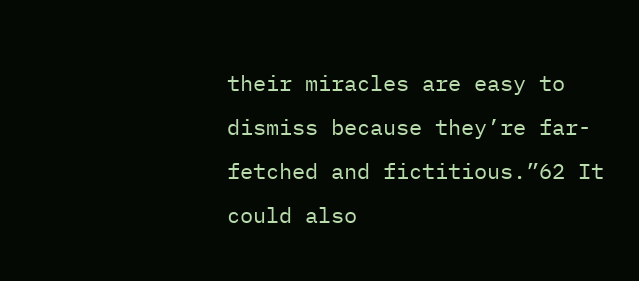their miracles are easy to dismiss because they’re far-fetched and fictitious.”62 It could also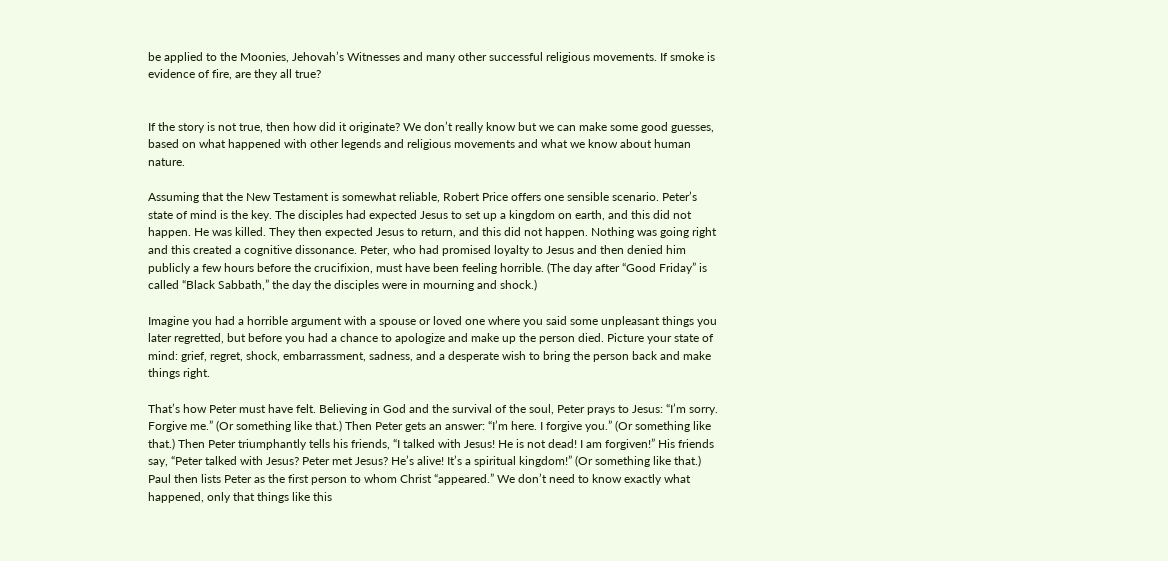be applied to the Moonies, Jehovah’s Witnesses and many other successful religious movements. If smoke is evidence of fire, are they all true?


If the story is not true, then how did it originate? We don’t really know but we can make some good guesses, based on what happened with other legends and religious movements and what we know about human nature.

Assuming that the New Testament is somewhat reliable, Robert Price offers one sensible scenario. Peter’s state of mind is the key. The disciples had expected Jesus to set up a kingdom on earth, and this did not happen. He was killed. They then expected Jesus to return, and this did not happen. Nothing was going right and this created a cognitive dissonance. Peter, who had promised loyalty to Jesus and then denied him publicly a few hours before the crucifixion, must have been feeling horrible. (The day after “Good Friday” is called “Black Sabbath,” the day the disciples were in mourning and shock.)

Imagine you had a horrible argument with a spouse or loved one where you said some unpleasant things you later regretted, but before you had a chance to apologize and make up the person died. Picture your state of mind: grief, regret, shock, embarrassment, sadness, and a desperate wish to bring the person back and make things right.

That’s how Peter must have felt. Believing in God and the survival of the soul, Peter prays to Jesus: “I’m sorry. Forgive me.” (Or something like that.) Then Peter gets an answer: “I’m here. I forgive you.” (Or something like that.) Then Peter triumphantly tells his friends, “I talked with Jesus! He is not dead! I am forgiven!” His friends say, “Peter talked with Jesus? Peter met Jesus? He’s alive! It’s a spiritual kingdom!” (Or something like that.) Paul then lists Peter as the first person to whom Christ “appeared.” We don’t need to know exactly what happened, only that things like this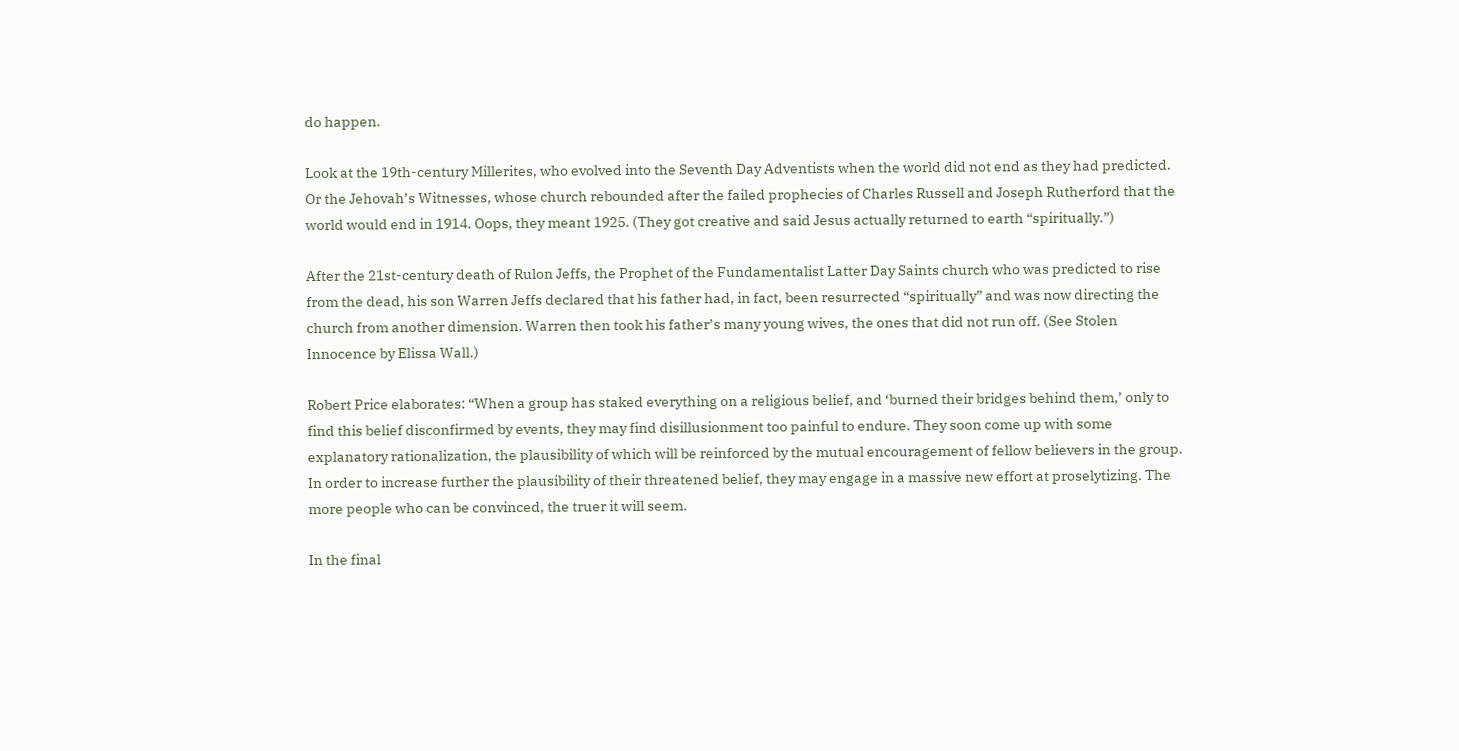do happen.

Look at the 19th-century Millerites, who evolved into the Seventh Day Adventists when the world did not end as they had predicted. Or the Jehovah’s Witnesses, whose church rebounded after the failed prophecies of Charles Russell and Joseph Rutherford that the world would end in 1914. Oops, they meant 1925. (They got creative and said Jesus actually returned to earth “spiritually.”)

After the 21st-century death of Rulon Jeffs, the Prophet of the Fundamentalist Latter Day Saints church who was predicted to rise from the dead, his son Warren Jeffs declared that his father had, in fact, been resurrected “spiritually” and was now directing the church from another dimension. Warren then took his father’s many young wives, the ones that did not run off. (See Stolen Innocence by Elissa Wall.)

Robert Price elaborates: “When a group has staked everything on a religious belief, and ‘burned their bridges behind them,’ only to find this belief disconfirmed by events, they may find disillusionment too painful to endure. They soon come up with some explanatory rationalization, the plausibility of which will be reinforced by the mutual encouragement of fellow believers in the group. In order to increase further the plausibility of their threatened belief, they may engage in a massive new effort at proselytizing. The more people who can be convinced, the truer it will seem.

In the final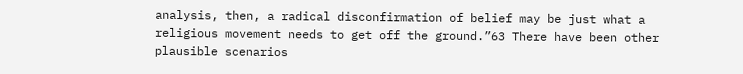analysis, then, a radical disconfirmation of belief may be just what a religious movement needs to get off the ground.”63 There have been other plausible scenarios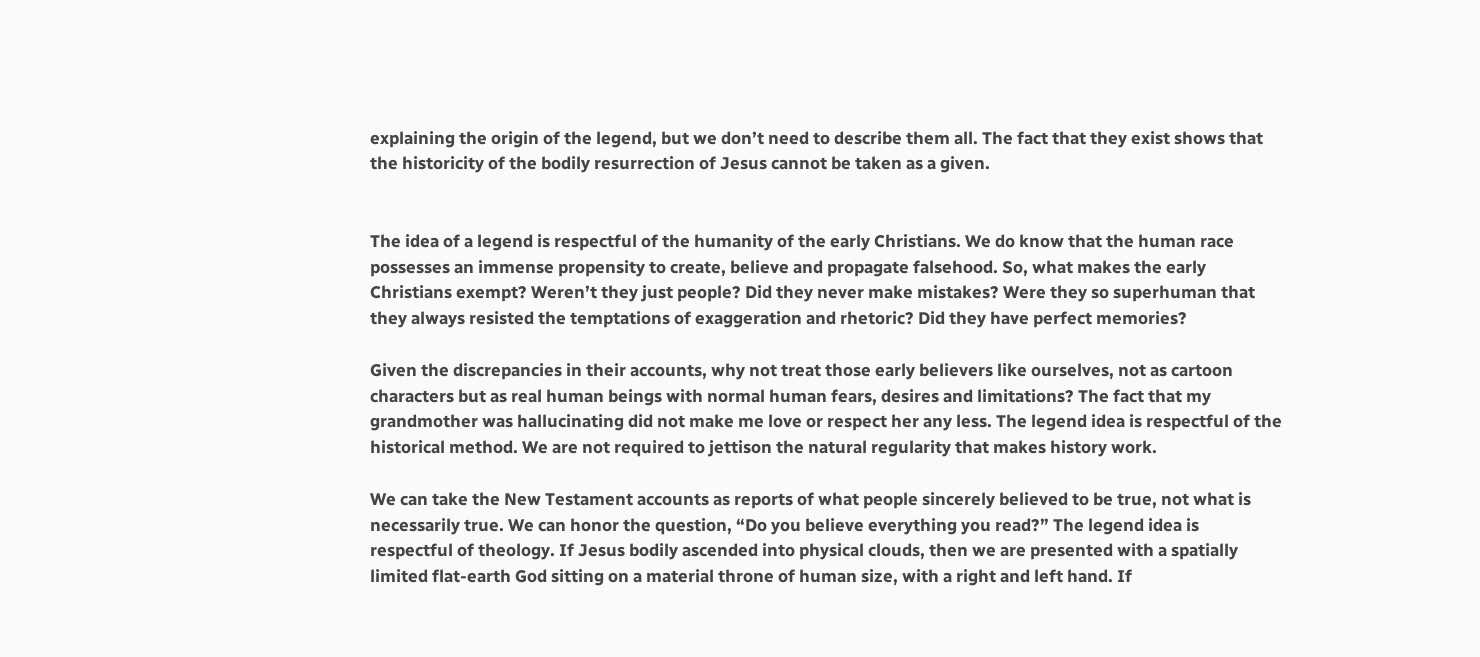explaining the origin of the legend, but we don’t need to describe them all. The fact that they exist shows that the historicity of the bodily resurrection of Jesus cannot be taken as a given.


The idea of a legend is respectful of the humanity of the early Christians. We do know that the human race possesses an immense propensity to create, believe and propagate falsehood. So, what makes the early Christians exempt? Weren’t they just people? Did they never make mistakes? Were they so superhuman that they always resisted the temptations of exaggeration and rhetoric? Did they have perfect memories?

Given the discrepancies in their accounts, why not treat those early believers like ourselves, not as cartoon characters but as real human beings with normal human fears, desires and limitations? The fact that my grandmother was hallucinating did not make me love or respect her any less. The legend idea is respectful of the historical method. We are not required to jettison the natural regularity that makes history work.

We can take the New Testament accounts as reports of what people sincerely believed to be true, not what is necessarily true. We can honor the question, “Do you believe everything you read?” The legend idea is respectful of theology. If Jesus bodily ascended into physical clouds, then we are presented with a spatially limited flat-earth God sitting on a material throne of human size, with a right and left hand. If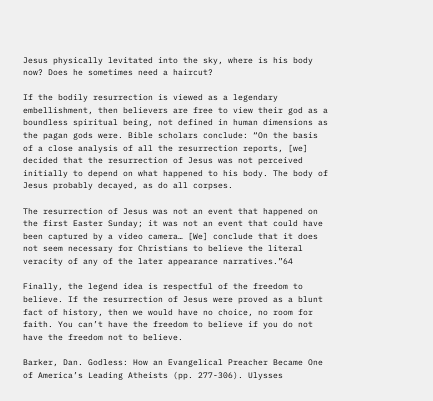Jesus physically levitated into the sky, where is his body now? Does he sometimes need a haircut?

If the bodily resurrection is viewed as a legendary embellishment, then believers are free to view their god as a boundless spiritual being, not defined in human dimensions as the pagan gods were. Bible scholars conclude: “On the basis of a close analysis of all the resurrection reports, [we] decided that the resurrection of Jesus was not perceived initially to depend on what happened to his body. The body of Jesus probably decayed, as do all corpses.

The resurrection of Jesus was not an event that happened on the first Easter Sunday; it was not an event that could have been captured by a video camera… [We] conclude that it does not seem necessary for Christians to believe the literal veracity of any of the later appearance narratives.”64

Finally, the legend idea is respectful of the freedom to believe. If the resurrection of Jesus were proved as a blunt fact of history, then we would have no choice, no room for faith. You can’t have the freedom to believe if you do not have the freedom not to believe.

Barker, Dan. Godless: How an Evangelical Preacher Became One of America’s Leading Atheists (pp. 277-306). Ulysses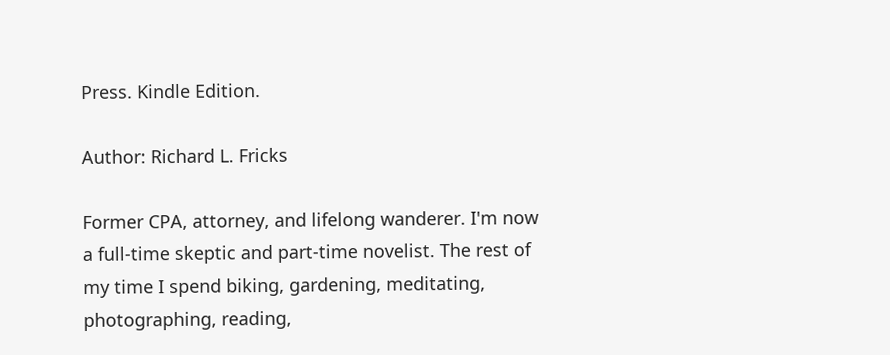Press. Kindle Edition.

Author: Richard L. Fricks

Former CPA, attorney, and lifelong wanderer. I'm now a full-time skeptic and part-time novelist. The rest of my time I spend biking, gardening, meditating, photographing, reading,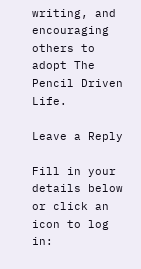writing, and encouraging others to adopt The Pencil Driven Life.

Leave a Reply

Fill in your details below or click an icon to log in: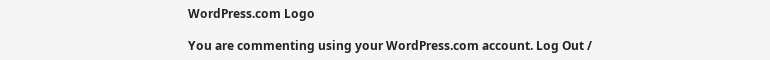WordPress.com Logo

You are commenting using your WordPress.com account. Log Out /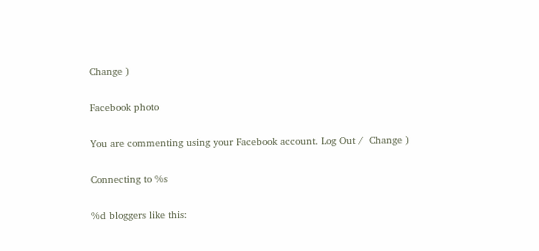Change )

Facebook photo

You are commenting using your Facebook account. Log Out /  Change )

Connecting to %s

%d bloggers like this: